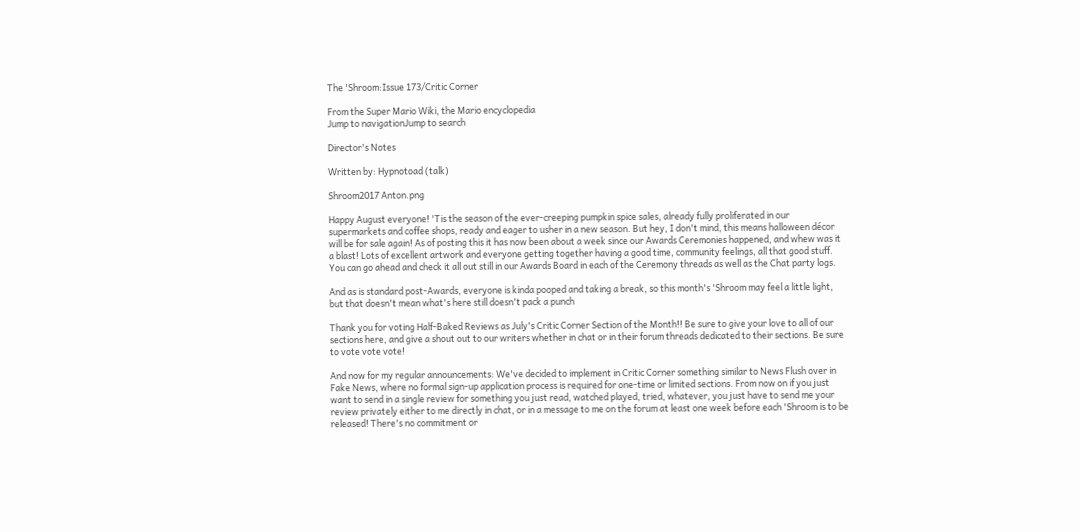The 'Shroom:Issue 173/Critic Corner

From the Super Mario Wiki, the Mario encyclopedia
Jump to navigationJump to search

Director's Notes

Written by: Hypnotoad (talk)

Shroom2017 Anton.png

Happy August everyone! 'Tis the season of the ever-creeping pumpkin spice sales, already fully proliferated in our supermarkets and coffee shops, ready and eager to usher in a new season. But hey, I don't mind, this means halloween décor will be for sale again! As of posting this it has now been about a week since our Awards Ceremonies happened, and whew was it a blast! Lots of excellent artwork and everyone getting together having a good time, community feelings, all that good stuff. You can go ahead and check it all out still in our Awards Board in each of the Ceremony threads as well as the Chat party logs.

And as is standard post-Awards, everyone is kinda pooped and taking a break, so this month's 'Shroom may feel a little light, but that doesn't mean what's here still doesn't pack a punch

Thank you for voting Half-Baked Reviews as July's Critic Corner Section of the Month!! Be sure to give your love to all of our sections here, and give a shout out to our writers whether in chat or in their forum threads dedicated to their sections. Be sure to vote vote vote!

And now for my regular announcements: We've decided to implement in Critic Corner something similar to News Flush over in Fake News, where no formal sign-up application process is required for one-time or limited sections. From now on if you just want to send in a single review for something you just read, watched played, tried, whatever, you just have to send me your review privately either to me directly in chat, or in a message to me on the forum at least one week before each 'Shroom is to be released! There's no commitment or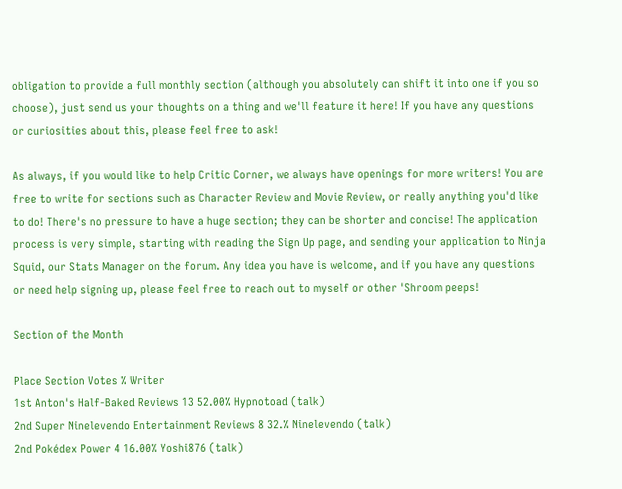obligation to provide a full monthly section (although you absolutely can shift it into one if you so choose), just send us your thoughts on a thing and we'll feature it here! If you have any questions or curiosities about this, please feel free to ask!

As always, if you would like to help Critic Corner, we always have openings for more writers! You are free to write for sections such as Character Review and Movie Review, or really anything you'd like to do! There's no pressure to have a huge section; they can be shorter and concise! The application process is very simple, starting with reading the Sign Up page, and sending your application to Ninja Squid, our Stats Manager on the forum. Any idea you have is welcome, and if you have any questions or need help signing up, please feel free to reach out to myself or other 'Shroom peeps!

Section of the Month

Place Section Votes % Writer
1st Anton's Half-Baked Reviews 13 52.00% Hypnotoad (talk)
2nd Super Ninelevendo Entertainment Reviews 8 32.% Ninelevendo (talk)
2nd Pokédex Power 4 16.00% Yoshi876 (talk)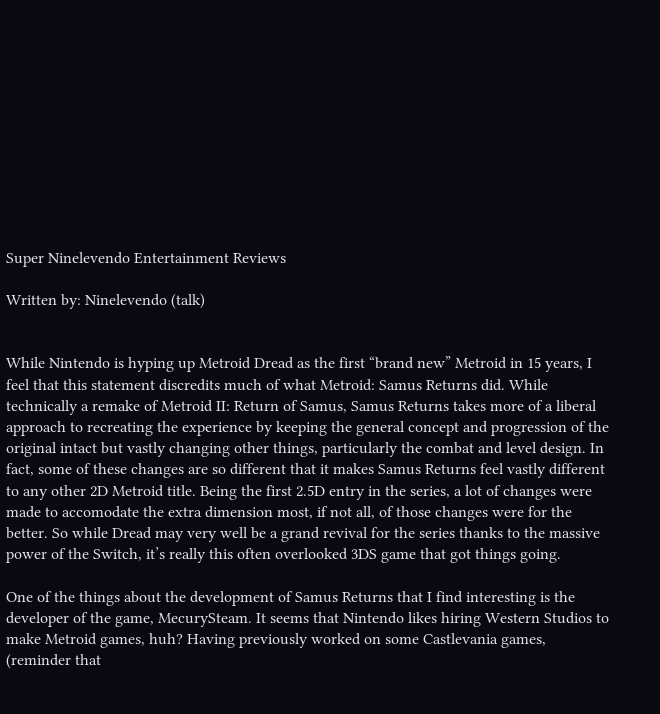Super Ninelevendo Entertainment Reviews

Written by: Ninelevendo (talk)


While Nintendo is hyping up Metroid Dread as the first “brand new” Metroid in 15 years, I feel that this statement discredits much of what Metroid: Samus Returns did. While technically a remake of Metroid II: Return of Samus, Samus Returns takes more of a liberal approach to recreating the experience by keeping the general concept and progression of the original intact but vastly changing other things, particularly the combat and level design. In fact, some of these changes are so different that it makes Samus Returns feel vastly different to any other 2D Metroid title. Being the first 2.5D entry in the series, a lot of changes were made to accomodate the extra dimension most, if not all, of those changes were for the better. So while Dread may very well be a grand revival for the series thanks to the massive power of the Switch, it’s really this often overlooked 3DS game that got things going.

One of the things about the development of Samus Returns that I find interesting is the developer of the game, MecurySteam. It seems that Nintendo likes hiring Western Studios to make Metroid games, huh? Having previously worked on some Castlevania games, (reminder that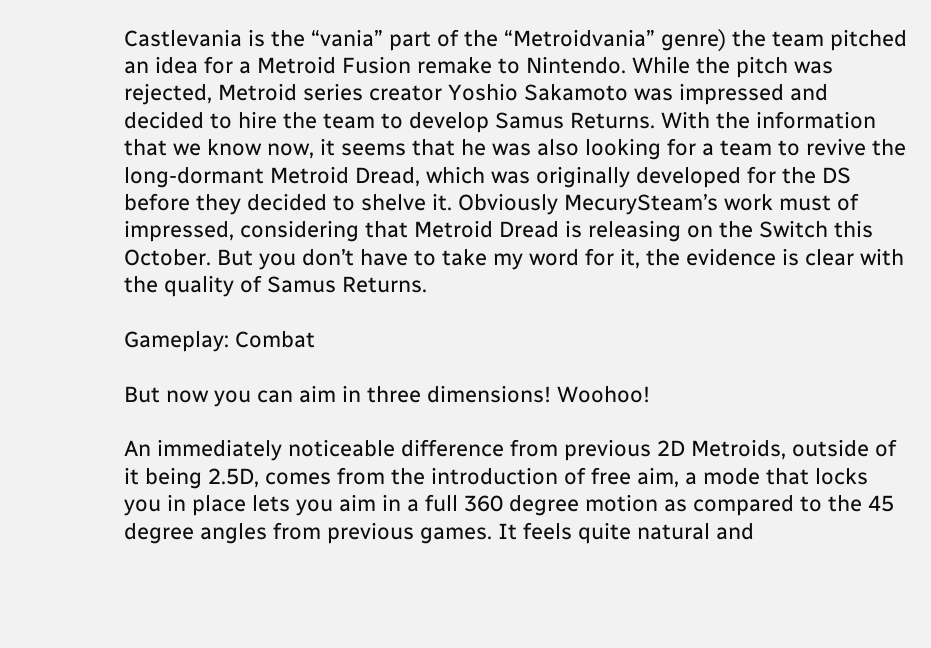Castlevania is the “vania” part of the “Metroidvania” genre) the team pitched an idea for a Metroid Fusion remake to Nintendo. While the pitch was rejected, Metroid series creator Yoshio Sakamoto was impressed and decided to hire the team to develop Samus Returns. With the information that we know now, it seems that he was also looking for a team to revive the long-dormant Metroid Dread, which was originally developed for the DS before they decided to shelve it. Obviously MecurySteam’s work must of impressed, considering that Metroid Dread is releasing on the Switch this October. But you don’t have to take my word for it, the evidence is clear with the quality of Samus Returns.

Gameplay: Combat

But now you can aim in three dimensions! Woohoo!

An immediately noticeable difference from previous 2D Metroids, outside of it being 2.5D, comes from the introduction of free aim, a mode that locks you in place lets you aim in a full 360 degree motion as compared to the 45 degree angles from previous games. It feels quite natural and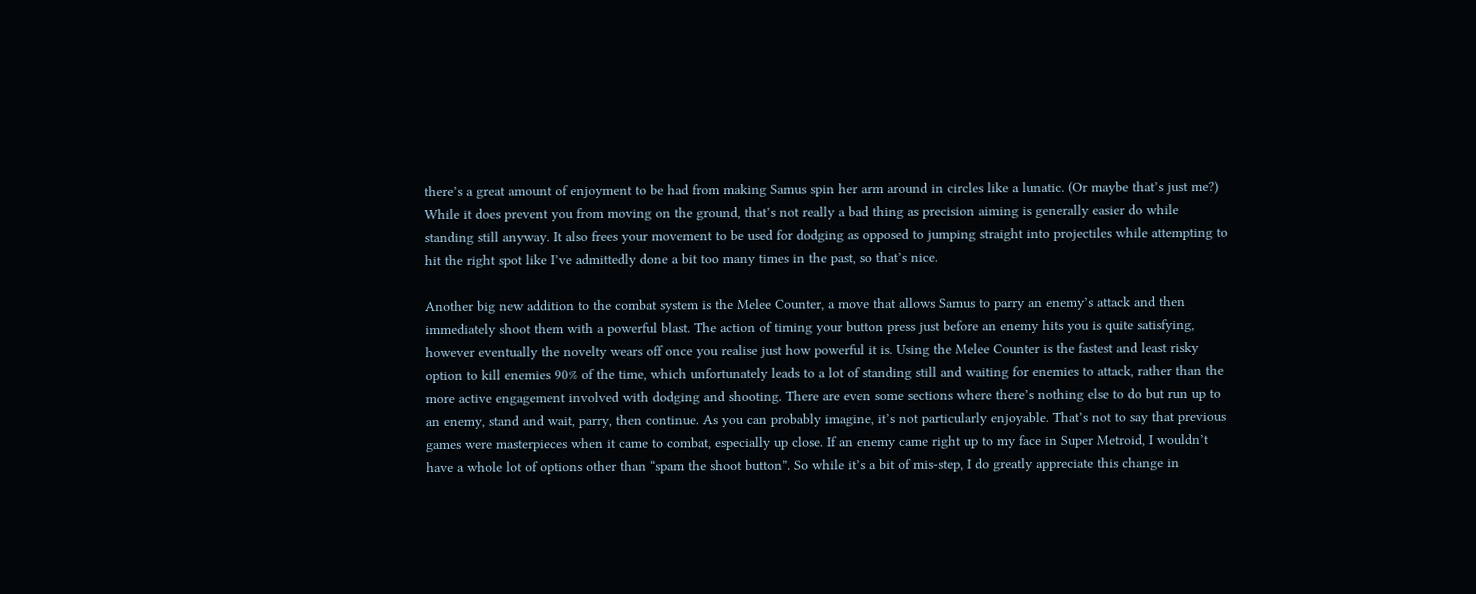there’s a great amount of enjoyment to be had from making Samus spin her arm around in circles like a lunatic. (Or maybe that’s just me?) While it does prevent you from moving on the ground, that’s not really a bad thing as precision aiming is generally easier do while standing still anyway. It also frees your movement to be used for dodging as opposed to jumping straight into projectiles while attempting to hit the right spot like I’ve admittedly done a bit too many times in the past, so that’s nice.

Another big new addition to the combat system is the Melee Counter, a move that allows Samus to parry an enemy’s attack and then immediately shoot them with a powerful blast. The action of timing your button press just before an enemy hits you is quite satisfying, however eventually the novelty wears off once you realise just how powerful it is. Using the Melee Counter is the fastest and least risky option to kill enemies 90% of the time, which unfortunately leads to a lot of standing still and waiting for enemies to attack, rather than the more active engagement involved with dodging and shooting. There are even some sections where there’s nothing else to do but run up to an enemy, stand and wait, parry, then continue. As you can probably imagine, it’s not particularly enjoyable. That’s not to say that previous games were masterpieces when it came to combat, especially up close. If an enemy came right up to my face in Super Metroid, I wouldn’t have a whole lot of options other than “spam the shoot button”. So while it’s a bit of mis-step, I do greatly appreciate this change in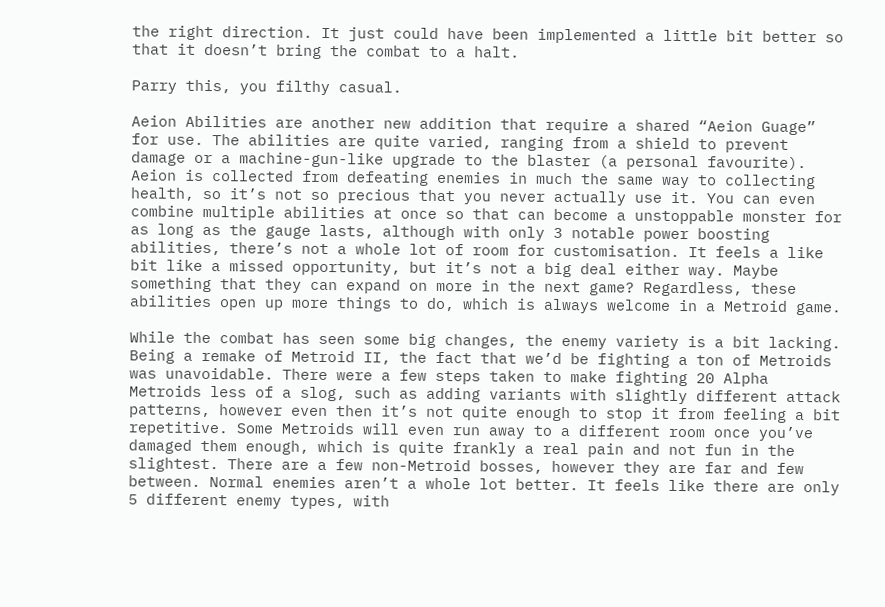the right direction. It just could have been implemented a little bit better so that it doesn’t bring the combat to a halt.

Parry this, you filthy casual.

Aeion Abilities are another new addition that require a shared “Aeion Guage” for use. The abilities are quite varied, ranging from a shield to prevent damage or a machine-gun-like upgrade to the blaster (a personal favourite). Aeion is collected from defeating enemies in much the same way to collecting health, so it’s not so precious that you never actually use it. You can even combine multiple abilities at once so that can become a unstoppable monster for as long as the gauge lasts, although with only 3 notable power boosting abilities, there’s not a whole lot of room for customisation. It feels a like bit like a missed opportunity, but it’s not a big deal either way. Maybe something that they can expand on more in the next game? Regardless, these abilities open up more things to do, which is always welcome in a Metroid game.

While the combat has seen some big changes, the enemy variety is a bit lacking. Being a remake of Metroid II, the fact that we’d be fighting a ton of Metroids was unavoidable. There were a few steps taken to make fighting 20 Alpha Metroids less of a slog, such as adding variants with slightly different attack patterns, however even then it’s not quite enough to stop it from feeling a bit repetitive. Some Metroids will even run away to a different room once you’ve damaged them enough, which is quite frankly a real pain and not fun in the slightest. There are a few non-Metroid bosses, however they are far and few between. Normal enemies aren’t a whole lot better. It feels like there are only 5 different enemy types, with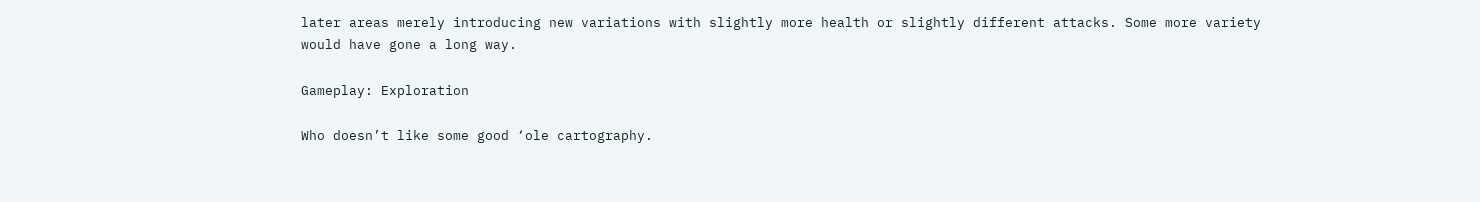later areas merely introducing new variations with slightly more health or slightly different attacks. Some more variety would have gone a long way.

Gameplay: Exploration

Who doesn’t like some good ‘ole cartography.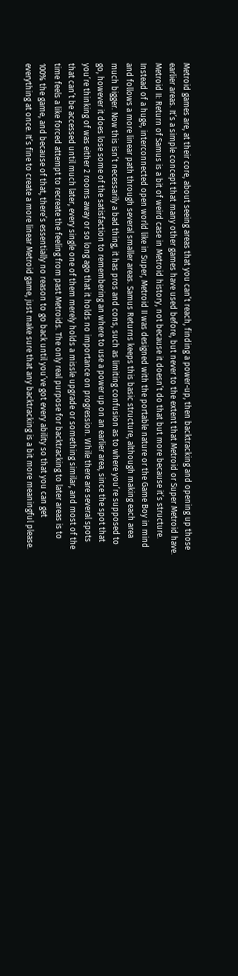Metroid games are, at their core, about seeing areas that you can’t reach, finding a power-up, then backtracking and opening up those earlier areas. It’s a simple concept that many other games have used before, but never to the extent that Metroid or Super Metroid have. Metroid II: Return of Samus is a bit of weird case in Metroid history, not because it doesn’t do that but more because it’s structure. Instead of a huge, interconnected open world like in Super, Metroid II was designed with the portable nature or the Game Boy in mind and follows a more linear path through several smaller areas. Samus Returns keeps this basic structure, although making each area much bigger. Now this isn’t necessarily a bad thing, it has pros and cons, such as limiting confusion as to where you’re supposed to go, however it does lose some of the satisfaction to remembering an where to use a power up on an earlier area, since the spot that you’re thinking of was either 2 rooms away or so long ago that it holds no importance on progression. While there are several spots that can’t be accessed until much later, every single one of them merely holds a missle upgrade or something similar, and most of the time feels a like forced attempt to recreate the feeling from past Metroids. The only real purpose for backtracking to later areas is to 100% the game, and because of that, there’s essentially no reason to go back until you’ve got every ability so that you can get everything at once. It’s fine to create a more linear Metroid game, just make sure that any backtracking is a bit more meaningful please.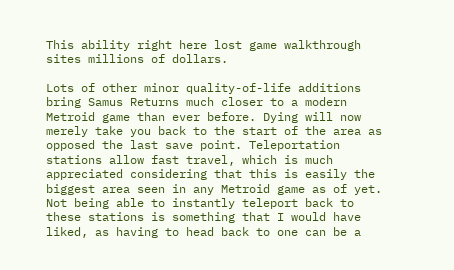This ability right here lost game walkthrough sites millions of dollars.

Lots of other minor quality-of-life additions bring Samus Returns much closer to a modern Metroid game than ever before. Dying will now merely take you back to the start of the area as opposed the last save point. Teleportation stations allow fast travel, which is much appreciated considering that this is easily the biggest area seen in any Metroid game as of yet. Not being able to instantly teleport back to these stations is something that I would have liked, as having to head back to one can be a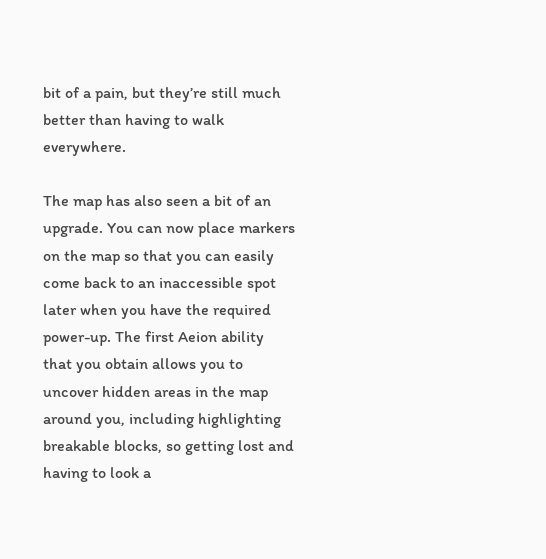bit of a pain, but they’re still much better than having to walk everywhere.

The map has also seen a bit of an upgrade. You can now place markers on the map so that you can easily come back to an inaccessible spot later when you have the required power-up. The first Aeion ability that you obtain allows you to uncover hidden areas in the map around you, including highlighting breakable blocks, so getting lost and having to look a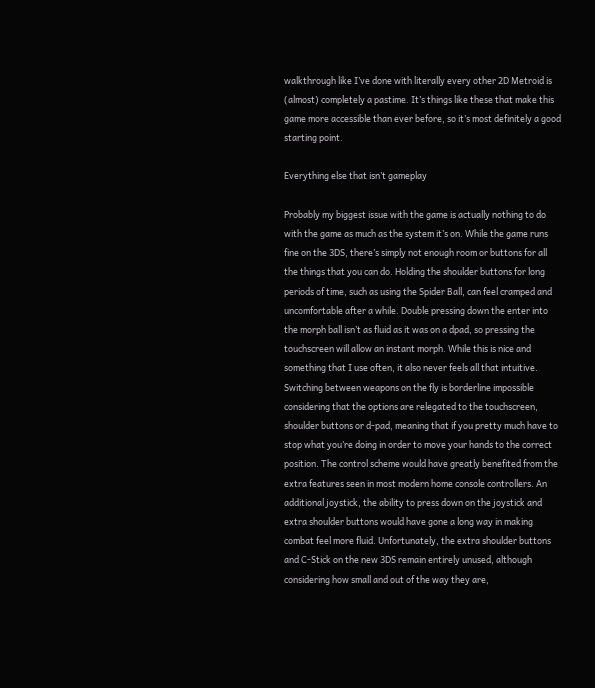walkthrough like I’ve done with literally every other 2D Metroid is (almost) completely a pastime. It’s things like these that make this game more accessible than ever before, so it’s most definitely a good starting point.

Everything else that isn’t gameplay

Probably my biggest issue with the game is actually nothing to do with the game as much as the system it’s on. While the game runs fine on the 3DS, there’s simply not enough room or buttons for all the things that you can do. Holding the shoulder buttons for long periods of time, such as using the Spider Ball, can feel cramped and uncomfortable after a while. Double pressing down the enter into the morph ball isn’t as fluid as it was on a dpad, so pressing the touchscreen will allow an instant morph. While this is nice and something that I use often, it also never feels all that intuitive. Switching between weapons on the fly is borderline impossible considering that the options are relegated to the touchscreen, shoulder buttons or d-pad, meaning that if you pretty much have to stop what you’re doing in order to move your hands to the correct position. The control scheme would have greatly benefited from the extra features seen in most modern home console controllers. An additional joystick, the ability to press down on the joystick and extra shoulder buttons would have gone a long way in making combat feel more fluid. Unfortunately, the extra shoulder buttons and C-Stick on the new 3DS remain entirely unused, although considering how small and out of the way they are,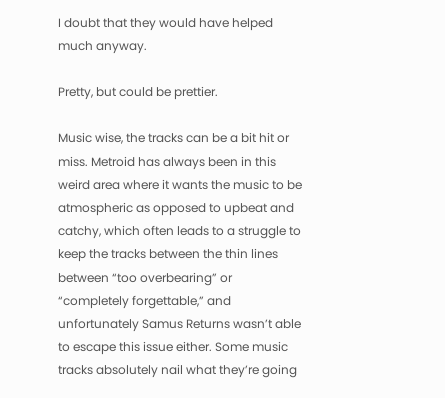I doubt that they would have helped much anyway.

Pretty, but could be prettier.

Music wise, the tracks can be a bit hit or miss. Metroid has always been in this weird area where it wants the music to be atmospheric as opposed to upbeat and catchy, which often leads to a struggle to keep the tracks between the thin lines between “too overbearing” or “completely forgettable,” and unfortunately Samus Returns wasn’t able to escape this issue either. Some music tracks absolutely nail what they’re going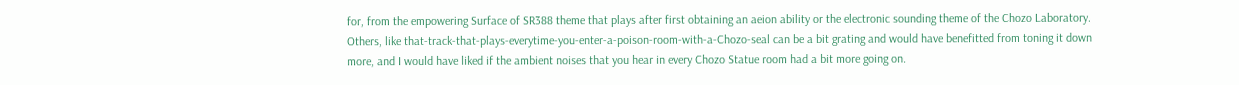for, from the empowering Surface of SR388 theme that plays after first obtaining an aeion ability or the electronic sounding theme of the Chozo Laboratory. Others, like that-track-that-plays-everytime-you-enter-a-poison-room-with-a-Chozo-seal can be a bit grating and would have benefitted from toning it down more, and I would have liked if the ambient noises that you hear in every Chozo Statue room had a bit more going on.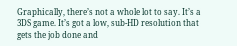Graphically, there’s not a whole lot to say. It’s a 3DS game. It’s got a low, sub-HD resolution that gets the job done and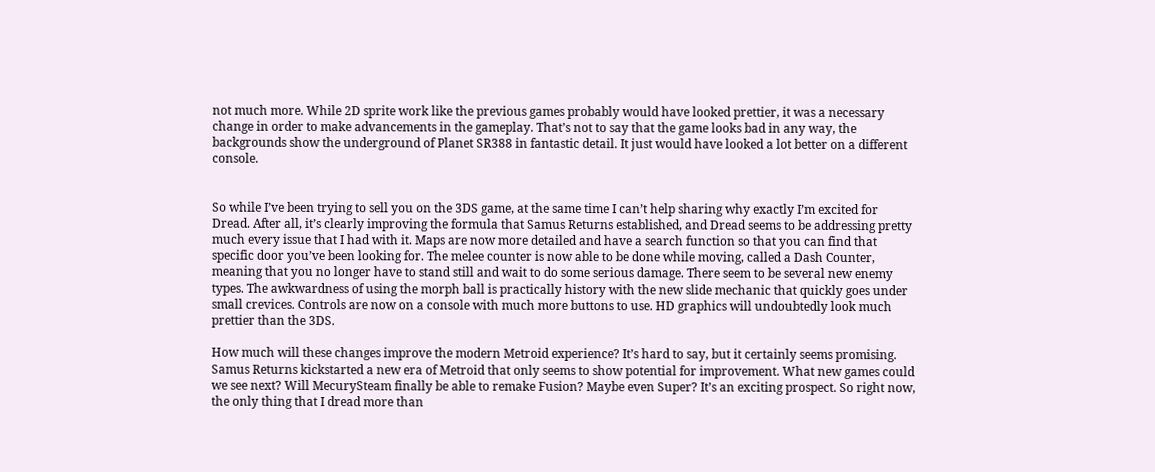not much more. While 2D sprite work like the previous games probably would have looked prettier, it was a necessary change in order to make advancements in the gameplay. That’s not to say that the game looks bad in any way, the backgrounds show the underground of Planet SR388 in fantastic detail. It just would have looked a lot better on a different console.


So while I’ve been trying to sell you on the 3DS game, at the same time I can’t help sharing why exactly I’m excited for Dread. After all, it’s clearly improving the formula that Samus Returns established, and Dread seems to be addressing pretty much every issue that I had with it. Maps are now more detailed and have a search function so that you can find that specific door you’ve been looking for. The melee counter is now able to be done while moving, called a Dash Counter, meaning that you no longer have to stand still and wait to do some serious damage. There seem to be several new enemy types. The awkwardness of using the morph ball is practically history with the new slide mechanic that quickly goes under small crevices. Controls are now on a console with much more buttons to use. HD graphics will undoubtedly look much prettier than the 3DS.

How much will these changes improve the modern Metroid experience? It’s hard to say, but it certainly seems promising. Samus Returns kickstarted a new era of Metroid that only seems to show potential for improvement. What new games could we see next? Will MecurySteam finally be able to remake Fusion? Maybe even Super? It’s an exciting prospect. So right now, the only thing that I dread more than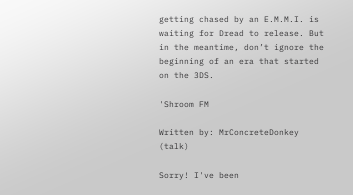getting chased by an E.M.M.I. is waiting for Dread to release. But in the meantime, don’t ignore the beginning of an era that started on the 3DS.

'Shroom FM

Written by: MrConcreteDonkey (talk)

Sorry! I've been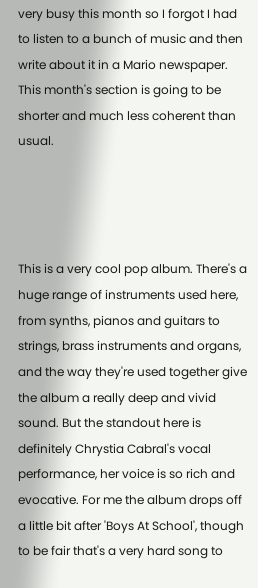very busy this month so I forgot I had to listen to a bunch of music and then write about it in a Mario newspaper. This month's section is going to be shorter and much less coherent than usual.




This is a very cool pop album. There's a huge range of instruments used here, from synths, pianos and guitars to strings, brass instruments and organs, and the way they're used together give the album a really deep and vivid sound. But the standout here is definitely Chrystia Cabral's vocal performance, her voice is so rich and evocative. For me the album drops off a little bit after 'Boys At School', though to be fair that's a very hard song to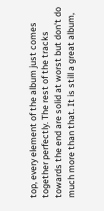top, every element of the album just comes together perfectly. The rest of the tracks towards the end are solid at worst but don't do much more than that. It is still a great album,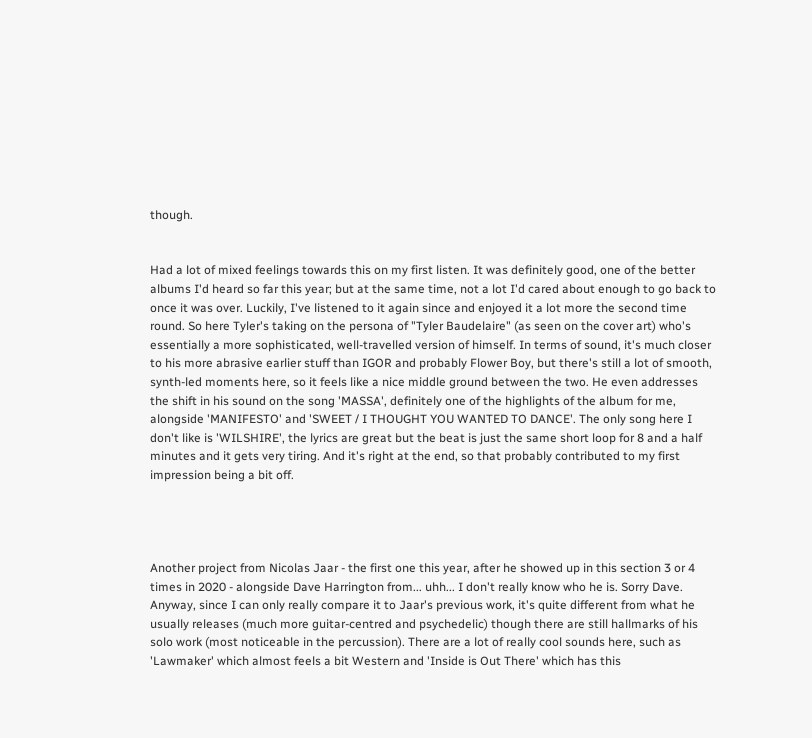though.


Had a lot of mixed feelings towards this on my first listen. It was definitely good, one of the better albums I'd heard so far this year; but at the same time, not a lot I'd cared about enough to go back to once it was over. Luckily, I've listened to it again since and enjoyed it a lot more the second time round. So here Tyler's taking on the persona of "Tyler Baudelaire" (as seen on the cover art) who's essentially a more sophisticated, well-travelled version of himself. In terms of sound, it's much closer to his more abrasive earlier stuff than IGOR and probably Flower Boy, but there's still a lot of smooth, synth-led moments here, so it feels like a nice middle ground between the two. He even addresses the shift in his sound on the song 'MASSA', definitely one of the highlights of the album for me, alongside 'MANIFESTO' and 'SWEET / I THOUGHT YOU WANTED TO DANCE'. The only song here I don't like is 'WILSHIRE', the lyrics are great but the beat is just the same short loop for 8 and a half minutes and it gets very tiring. And it's right at the end, so that probably contributed to my first impression being a bit off.




Another project from Nicolas Jaar - the first one this year, after he showed up in this section 3 or 4 times in 2020 - alongside Dave Harrington from... uhh... I don't really know who he is. Sorry Dave. Anyway, since I can only really compare it to Jaar's previous work, it's quite different from what he usually releases (much more guitar-centred and psychedelic) though there are still hallmarks of his solo work (most noticeable in the percussion). There are a lot of really cool sounds here, such as 'Lawmaker' which almost feels a bit Western and 'Inside is Out There' which has this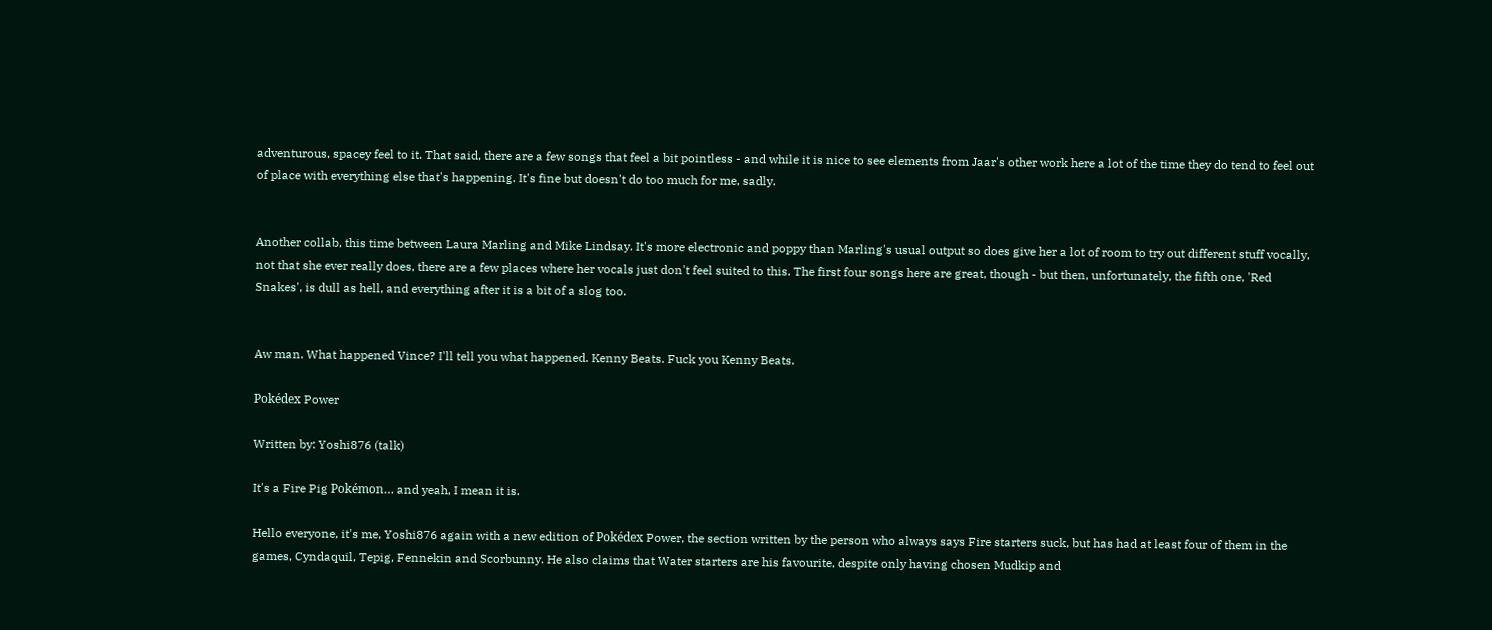adventurous, spacey feel to it. That said, there are a few songs that feel a bit pointless - and while it is nice to see elements from Jaar's other work here a lot of the time they do tend to feel out of place with everything else that's happening. It's fine but doesn't do too much for me, sadly.


Another collab, this time between Laura Marling and Mike Lindsay. It's more electronic and poppy than Marling's usual output so does give her a lot of room to try out different stuff vocally, not that she ever really does, there are a few places where her vocals just don't feel suited to this. The first four songs here are great, though - but then, unfortunately, the fifth one, 'Red Snakes', is dull as hell, and everything after it is a bit of a slog too.


Aw man. What happened Vince? I'll tell you what happened. Kenny Beats. Fuck you Kenny Beats.

Pokédex Power

Written by: Yoshi876 (talk)

It's a Fire Pig Pokémon… and yeah, I mean it is.

Hello everyone, it's me, Yoshi876 again with a new edition of Pokédex Power, the section written by the person who always says Fire starters suck, but has had at least four of them in the games, Cyndaquil, Tepig, Fennekin and Scorbunny. He also claims that Water starters are his favourite, despite only having chosen Mudkip and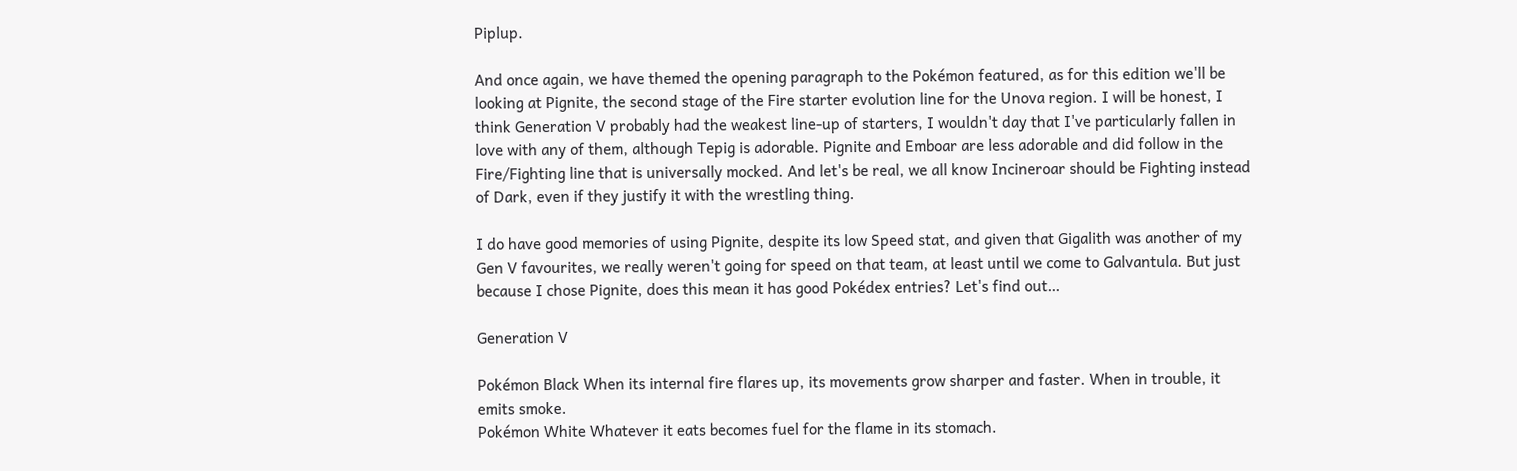Piplup.

And once again, we have themed the opening paragraph to the Pokémon featured, as for this edition we'll be looking at Pignite, the second stage of the Fire starter evolution line for the Unova region. I will be honest, I think Generation V probably had the weakest line-up of starters, I wouldn't day that I've particularly fallen in love with any of them, although Tepig is adorable. Pignite and Emboar are less adorable and did follow in the Fire/Fighting line that is universally mocked. And let's be real, we all know Incineroar should be Fighting instead of Dark, even if they justify it with the wrestling thing.

I do have good memories of using Pignite, despite its low Speed stat, and given that Gigalith was another of my Gen V favourites, we really weren't going for speed on that team, at least until we come to Galvantula. But just because I chose Pignite, does this mean it has good Pokédex entries? Let's find out…

Generation V

Pokémon Black When its internal fire flares up, its movements grow sharper and faster. When in trouble, it emits smoke.
Pokémon White Whatever it eats becomes fuel for the flame in its stomach.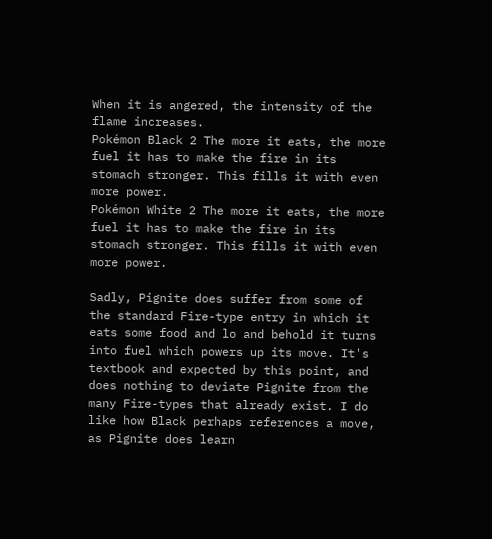When it is angered, the intensity of the flame increases.
Pokémon Black 2 The more it eats, the more fuel it has to make the fire in its stomach stronger. This fills it with even more power.
Pokémon White 2 The more it eats, the more fuel it has to make the fire in its stomach stronger. This fills it with even more power.

Sadly, Pignite does suffer from some of the standard Fire-type entry in which it eats some food and lo and behold it turns into fuel which powers up its move. It's textbook and expected by this point, and does nothing to deviate Pignite from the many Fire-types that already exist. I do like how Black perhaps references a move, as Pignite does learn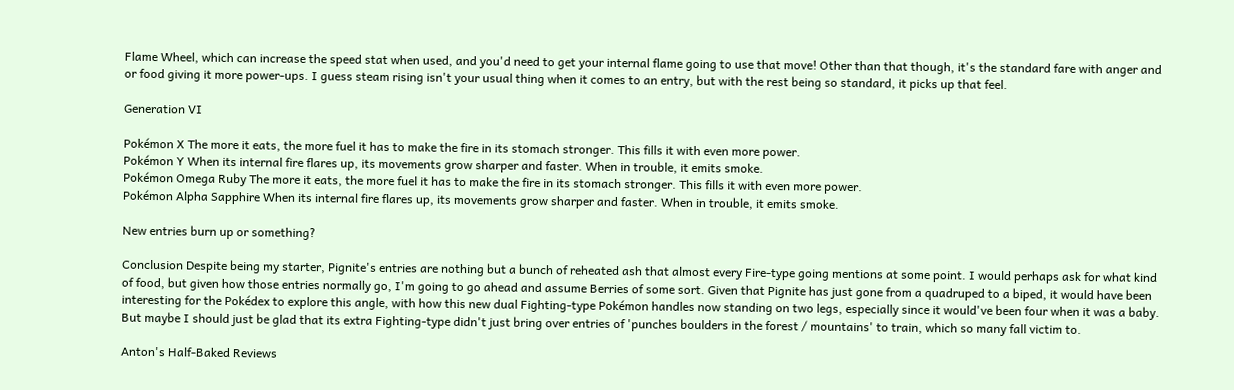Flame Wheel, which can increase the speed stat when used, and you'd need to get your internal flame going to use that move! Other than that though, it's the standard fare with anger and or food giving it more power-ups. I guess steam rising isn't your usual thing when it comes to an entry, but with the rest being so standard, it picks up that feel.

Generation VI

Pokémon X The more it eats, the more fuel it has to make the fire in its stomach stronger. This fills it with even more power.
Pokémon Y When its internal fire flares up, its movements grow sharper and faster. When in trouble, it emits smoke.
Pokémon Omega Ruby The more it eats, the more fuel it has to make the fire in its stomach stronger. This fills it with even more power.
Pokémon Alpha Sapphire When its internal fire flares up, its movements grow sharper and faster. When in trouble, it emits smoke.

New entries burn up or something?

Conclusion Despite being my starter, Pignite's entries are nothing but a bunch of reheated ash that almost every Fire-type going mentions at some point. I would perhaps ask for what kind of food, but given how those entries normally go, I'm going to go ahead and assume Berries of some sort. Given that Pignite has just gone from a quadruped to a biped, it would have been interesting for the Pokédex to explore this angle, with how this new dual Fighting-type Pokémon handles now standing on two legs, especially since it would've been four when it was a baby. But maybe I should just be glad that its extra Fighting-type didn't just bring over entries of 'punches boulders in the forest / mountains' to train, which so many fall victim to.

Anton's Half-Baked Reviews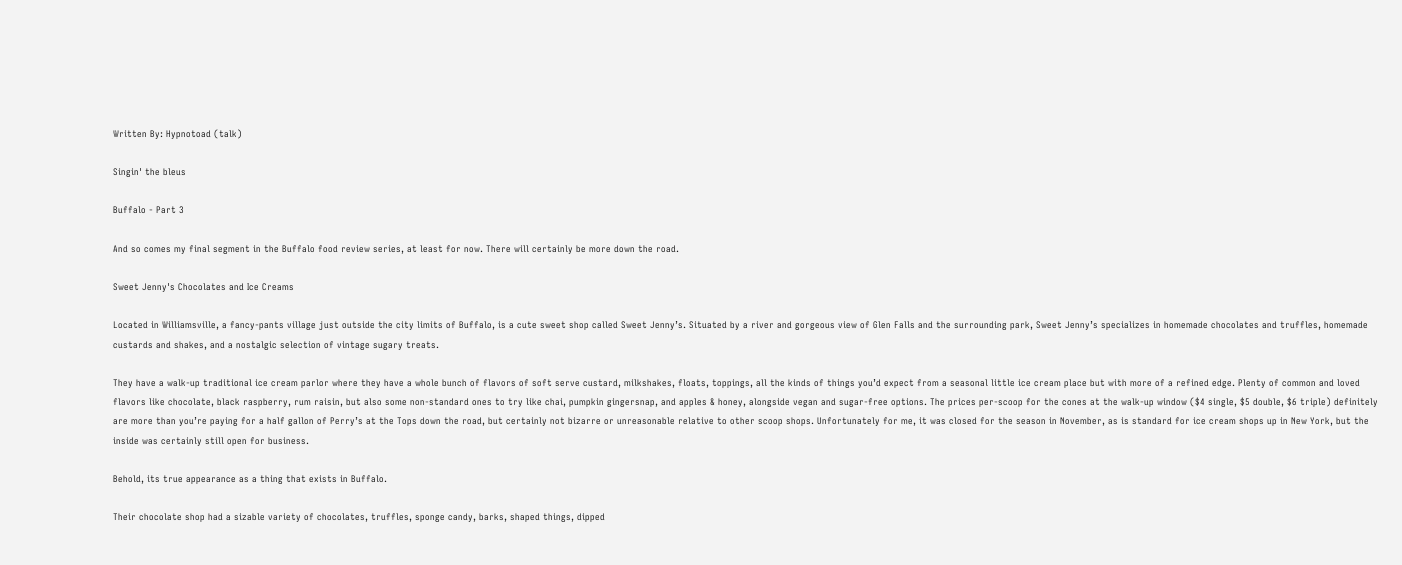Written By: Hypnotoad (talk)

Singin' the bleus

Buffalo - Part 3

And so comes my final segment in the Buffalo food review series, at least for now. There will certainly be more down the road.

Sweet Jenny's Chocolates and Ice Creams

Located in Williamsville, a fancy-pants village just outside the city limits of Buffalo, is a cute sweet shop called Sweet Jenny’s. Situated by a river and gorgeous view of Glen Falls and the surrounding park, Sweet Jenny’s specializes in homemade chocolates and truffles, homemade custards and shakes, and a nostalgic selection of vintage sugary treats.

They have a walk-up traditional ice cream parlor where they have a whole bunch of flavors of soft serve custard, milkshakes, floats, toppings, all the kinds of things you’d expect from a seasonal little ice cream place but with more of a refined edge. Plenty of common and loved flavors like chocolate, black raspberry, rum raisin, but also some non-standard ones to try like chai, pumpkin gingersnap, and apples & honey, alongside vegan and sugar-free options. The prices per-scoop for the cones at the walk-up window ($4 single, $5 double, $6 triple) definitely are more than you’re paying for a half gallon of Perry’s at the Tops down the road, but certainly not bizarre or unreasonable relative to other scoop shops. Unfortunately for me, it was closed for the season in November, as is standard for ice cream shops up in New York, but the inside was certainly still open for business.

Behold, its true appearance as a thing that exists in Buffalo.

Their chocolate shop had a sizable variety of chocolates, truffles, sponge candy, barks, shaped things, dipped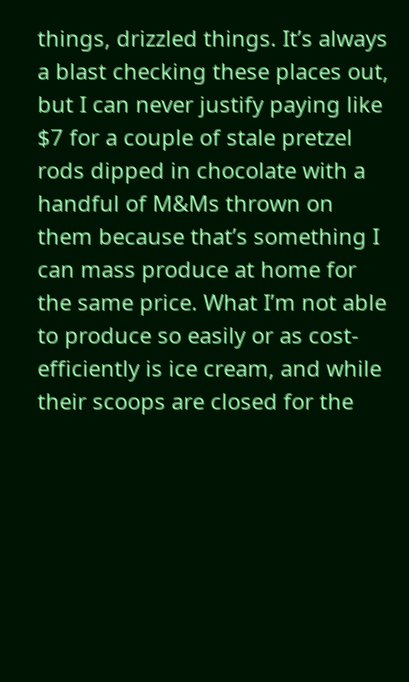things, drizzled things. It’s always a blast checking these places out, but I can never justify paying like $7 for a couple of stale pretzel rods dipped in chocolate with a handful of M&Ms thrown on them because that’s something I can mass produce at home for the same price. What I’m not able to produce so easily or as cost-efficiently is ice cream, and while their scoops are closed for the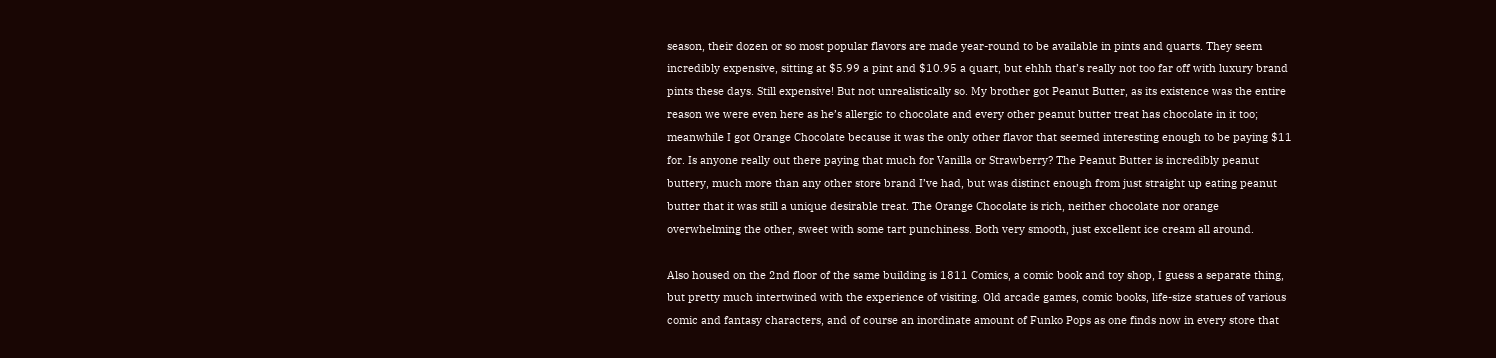season, their dozen or so most popular flavors are made year-round to be available in pints and quarts. They seem incredibly expensive, sitting at $5.99 a pint and $10.95 a quart, but ehhh that’s really not too far off with luxury brand pints these days. Still expensive! But not unrealistically so. My brother got Peanut Butter, as its existence was the entire reason we were even here as he’s allergic to chocolate and every other peanut butter treat has chocolate in it too; meanwhile I got Orange Chocolate because it was the only other flavor that seemed interesting enough to be paying $11 for. Is anyone really out there paying that much for Vanilla or Strawberry? The Peanut Butter is incredibly peanut buttery, much more than any other store brand I’ve had, but was distinct enough from just straight up eating peanut butter that it was still a unique desirable treat. The Orange Chocolate is rich, neither chocolate nor orange overwhelming the other, sweet with some tart punchiness. Both very smooth, just excellent ice cream all around.

Also housed on the 2nd floor of the same building is 1811 Comics, a comic book and toy shop, I guess a separate thing, but pretty much intertwined with the experience of visiting. Old arcade games, comic books, life-size statues of various comic and fantasy characters, and of course an inordinate amount of Funko Pops as one finds now in every store that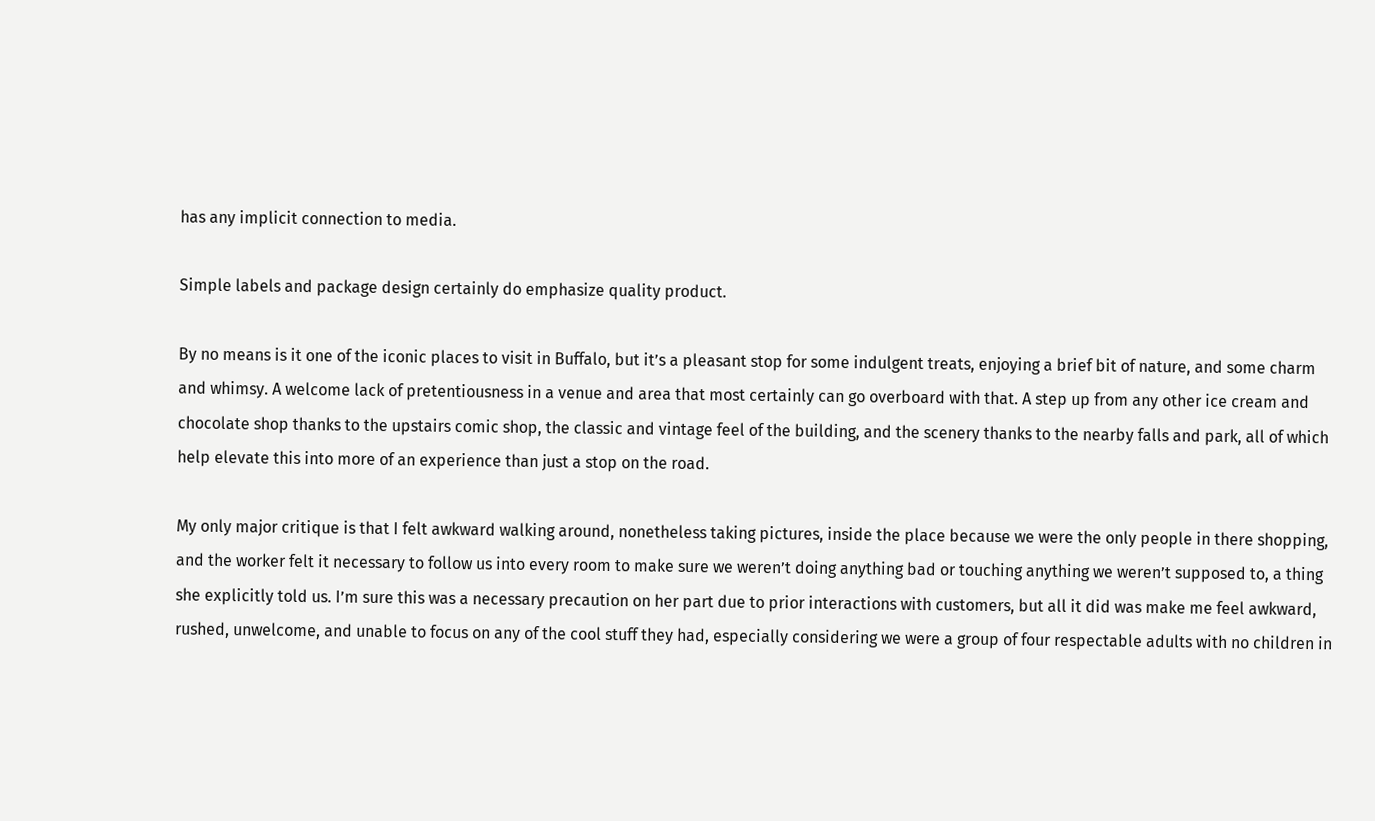has any implicit connection to media.

Simple labels and package design certainly do emphasize quality product.

By no means is it one of the iconic places to visit in Buffalo, but it’s a pleasant stop for some indulgent treats, enjoying a brief bit of nature, and some charm and whimsy. A welcome lack of pretentiousness in a venue and area that most certainly can go overboard with that. A step up from any other ice cream and chocolate shop thanks to the upstairs comic shop, the classic and vintage feel of the building, and the scenery thanks to the nearby falls and park, all of which help elevate this into more of an experience than just a stop on the road.

My only major critique is that I felt awkward walking around, nonetheless taking pictures, inside the place because we were the only people in there shopping, and the worker felt it necessary to follow us into every room to make sure we weren’t doing anything bad or touching anything we weren’t supposed to, a thing she explicitly told us. I’m sure this was a necessary precaution on her part due to prior interactions with customers, but all it did was make me feel awkward, rushed, unwelcome, and unable to focus on any of the cool stuff they had, especially considering we were a group of four respectable adults with no children in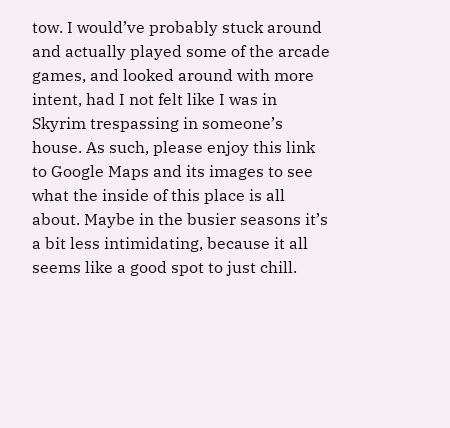tow. I would’ve probably stuck around and actually played some of the arcade games, and looked around with more intent, had I not felt like I was in Skyrim trespassing in someone’s house. As such, please enjoy this link to Google Maps and its images to see what the inside of this place is all about. Maybe in the busier seasons it’s a bit less intimidating, because it all seems like a good spot to just chill.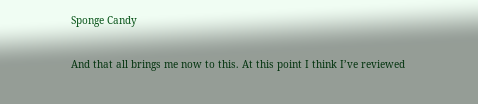Sponge Candy

And that all brings me now to this. At this point I think I’ve reviewed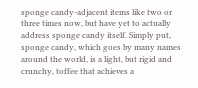sponge candy-adjacent items like two or three times now, but have yet to actually address sponge candy itself. Simply put, sponge candy, which goes by many names around the world, is a light, but rigid and crunchy, toffee that achieves a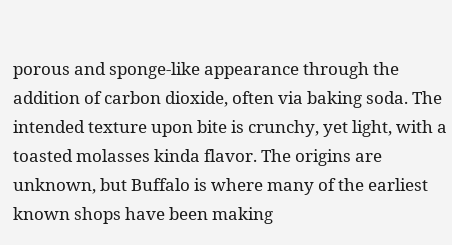porous and sponge-like appearance through the addition of carbon dioxide, often via baking soda. The intended texture upon bite is crunchy, yet light, with a toasted molasses kinda flavor. The origins are unknown, but Buffalo is where many of the earliest known shops have been making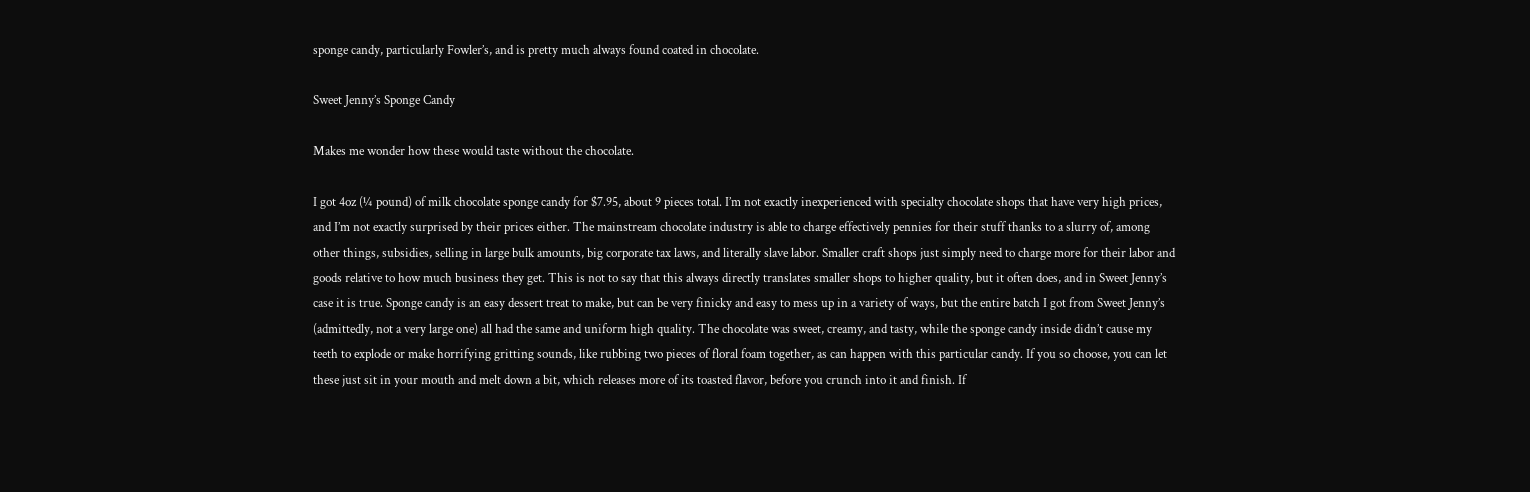sponge candy, particularly Fowler’s, and is pretty much always found coated in chocolate.

Sweet Jenny’s Sponge Candy

Makes me wonder how these would taste without the chocolate.

I got 4oz (¼ pound) of milk chocolate sponge candy for $7.95, about 9 pieces total. I’m not exactly inexperienced with specialty chocolate shops that have very high prices, and I’m not exactly surprised by their prices either. The mainstream chocolate industry is able to charge effectively pennies for their stuff thanks to a slurry of, among other things, subsidies, selling in large bulk amounts, big corporate tax laws, and literally slave labor. Smaller craft shops just simply need to charge more for their labor and goods relative to how much business they get. This is not to say that this always directly translates smaller shops to higher quality, but it often does, and in Sweet Jenny’s case it is true. Sponge candy is an easy dessert treat to make, but can be very finicky and easy to mess up in a variety of ways, but the entire batch I got from Sweet Jenny’s (admittedly, not a very large one) all had the same and uniform high quality. The chocolate was sweet, creamy, and tasty, while the sponge candy inside didn’t cause my teeth to explode or make horrifying gritting sounds, like rubbing two pieces of floral foam together, as can happen with this particular candy. If you so choose, you can let these just sit in your mouth and melt down a bit, which releases more of its toasted flavor, before you crunch into it and finish. If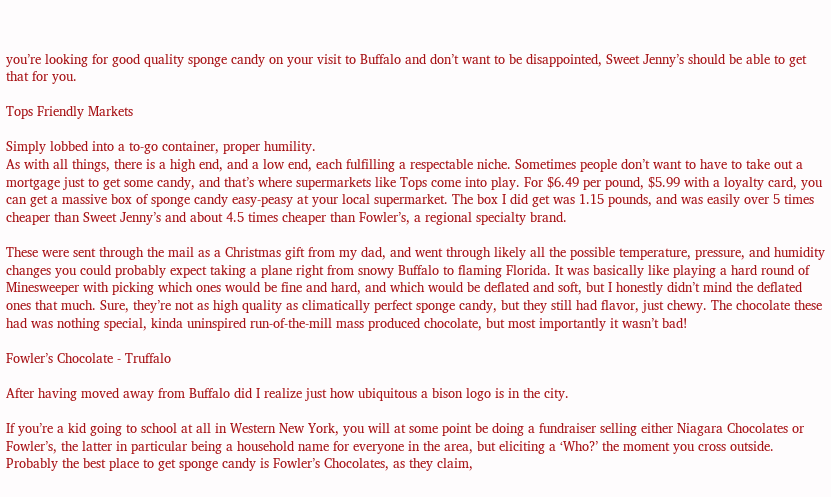you’re looking for good quality sponge candy on your visit to Buffalo and don’t want to be disappointed, Sweet Jenny’s should be able to get that for you.

Tops Friendly Markets

Simply lobbed into a to-go container, proper humility.
As with all things, there is a high end, and a low end, each fulfilling a respectable niche. Sometimes people don’t want to have to take out a mortgage just to get some candy, and that’s where supermarkets like Tops come into play. For $6.49 per pound, $5.99 with a loyalty card, you can get a massive box of sponge candy easy-peasy at your local supermarket. The box I did get was 1.15 pounds, and was easily over 5 times cheaper than Sweet Jenny’s and about 4.5 times cheaper than Fowler’s, a regional specialty brand.

These were sent through the mail as a Christmas gift from my dad, and went through likely all the possible temperature, pressure, and humidity changes you could probably expect taking a plane right from snowy Buffalo to flaming Florida. It was basically like playing a hard round of Minesweeper with picking which ones would be fine and hard, and which would be deflated and soft, but I honestly didn’t mind the deflated ones that much. Sure, they’re not as high quality as climatically perfect sponge candy, but they still had flavor, just chewy. The chocolate these had was nothing special, kinda uninspired run-of-the-mill mass produced chocolate, but most importantly it wasn’t bad!

Fowler’s Chocolate - Truffalo

After having moved away from Buffalo did I realize just how ubiquitous a bison logo is in the city.

If you’re a kid going to school at all in Western New York, you will at some point be doing a fundraiser selling either Niagara Chocolates or Fowler’s, the latter in particular being a household name for everyone in the area, but eliciting a ‘Who?’ the moment you cross outside. Probably the best place to get sponge candy is Fowler’s Chocolates, as they claim,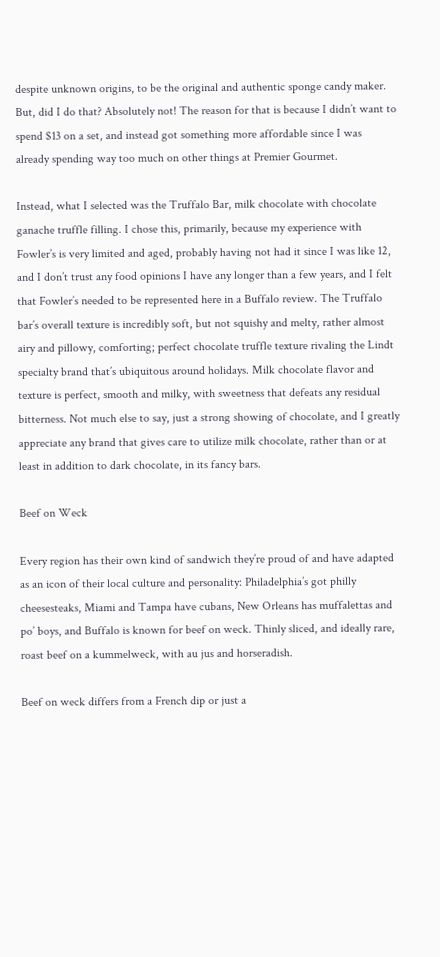despite unknown origins, to be the original and authentic sponge candy maker. But, did I do that? Absolutely not! The reason for that is because I didn’t want to spend $13 on a set, and instead got something more affordable since I was already spending way too much on other things at Premier Gourmet.

Instead, what I selected was the Truffalo Bar, milk chocolate with chocolate ganache truffle filling. I chose this, primarily, because my experience with Fowler’s is very limited and aged, probably having not had it since I was like 12, and I don’t trust any food opinions I have any longer than a few years, and I felt that Fowler’s needed to be represented here in a Buffalo review. The Truffalo bar’s overall texture is incredibly soft, but not squishy and melty, rather almost airy and pillowy, comforting; perfect chocolate truffle texture rivaling the Lindt specialty brand that’s ubiquitous around holidays. Milk chocolate flavor and texture is perfect, smooth and milky, with sweetness that defeats any residual bitterness. Not much else to say, just a strong showing of chocolate, and I greatly appreciate any brand that gives care to utilize milk chocolate, rather than or at least in addition to dark chocolate, in its fancy bars.

Beef on Weck

Every region has their own kind of sandwich they’re proud of and have adapted as an icon of their local culture and personality: Philadelphia’s got philly cheesesteaks, Miami and Tampa have cubans, New Orleans has muffalettas and po’ boys, and Buffalo is known for beef on weck. Thinly sliced, and ideally rare, roast beef on a kummelweck, with au jus and horseradish.

Beef on weck differs from a French dip or just a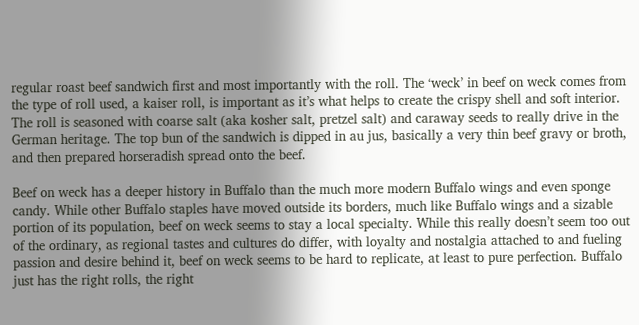regular roast beef sandwich first and most importantly with the roll. The ‘weck’ in beef on weck comes from the type of roll used, a kaiser roll, is important as it’s what helps to create the crispy shell and soft interior. The roll is seasoned with coarse salt (aka kosher salt, pretzel salt) and caraway seeds to really drive in the German heritage. The top bun of the sandwich is dipped in au jus, basically a very thin beef gravy or broth, and then prepared horseradish spread onto the beef.

Beef on weck has a deeper history in Buffalo than the much more modern Buffalo wings and even sponge candy. While other Buffalo staples have moved outside its borders, much like Buffalo wings and a sizable portion of its population, beef on weck seems to stay a local specialty. While this really doesn’t seem too out of the ordinary, as regional tastes and cultures do differ, with loyalty and nostalgia attached to and fueling passion and desire behind it, beef on weck seems to be hard to replicate, at least to pure perfection. Buffalo just has the right rolls, the right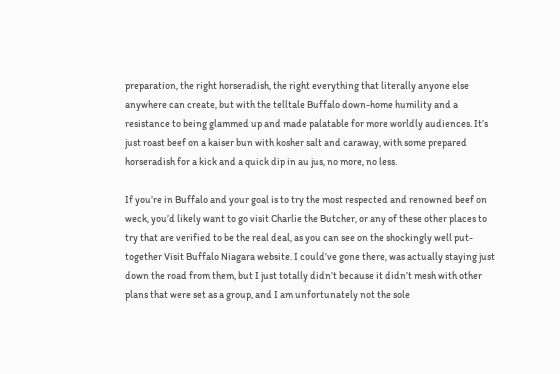preparation, the right horseradish, the right everything that literally anyone else anywhere can create, but with the telltale Buffalo down-home humility and a resistance to being glammed up and made palatable for more worldly audiences. It’s just roast beef on a kaiser bun with kosher salt and caraway, with some prepared horseradish for a kick and a quick dip in au jus, no more, no less.

If you’re in Buffalo and your goal is to try the most respected and renowned beef on weck, you’d likely want to go visit Charlie the Butcher, or any of these other places to try that are verified to be the real deal, as you can see on the shockingly well put-together Visit Buffalo Niagara website. I could’ve gone there, was actually staying just down the road from them, but I just totally didn’t because it didn’t mesh with other plans that were set as a group, and I am unfortunately not the sole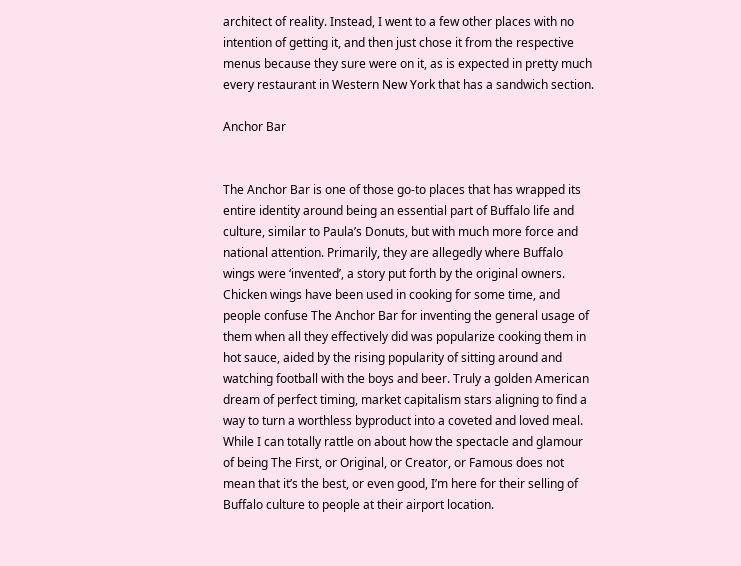architect of reality. Instead, I went to a few other places with no intention of getting it, and then just chose it from the respective menus because they sure were on it, as is expected in pretty much every restaurant in Western New York that has a sandwich section.

Anchor Bar


The Anchor Bar is one of those go-to places that has wrapped its entire identity around being an essential part of Buffalo life and culture, similar to Paula’s Donuts, but with much more force and national attention. Primarily, they are allegedly where Buffalo wings were ‘invented’, a story put forth by the original owners. Chicken wings have been used in cooking for some time, and people confuse The Anchor Bar for inventing the general usage of them when all they effectively did was popularize cooking them in hot sauce, aided by the rising popularity of sitting around and watching football with the boys and beer. Truly a golden American dream of perfect timing, market capitalism stars aligning to find a way to turn a worthless byproduct into a coveted and loved meal. While I can totally rattle on about how the spectacle and glamour of being The First, or Original, or Creator, or Famous does not mean that it’s the best, or even good, I’m here for their selling of Buffalo culture to people at their airport location.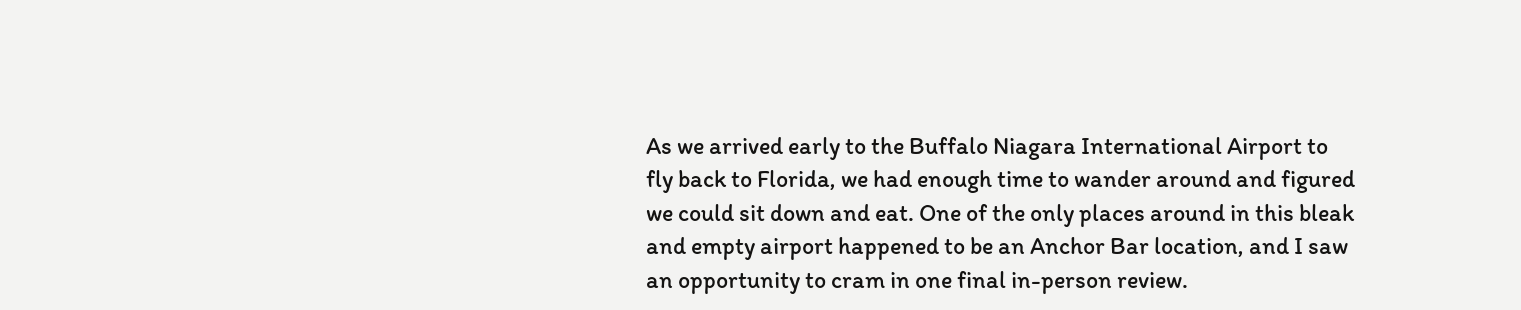As we arrived early to the Buffalo Niagara International Airport to fly back to Florida, we had enough time to wander around and figured we could sit down and eat. One of the only places around in this bleak and empty airport happened to be an Anchor Bar location, and I saw an opportunity to cram in one final in-person review.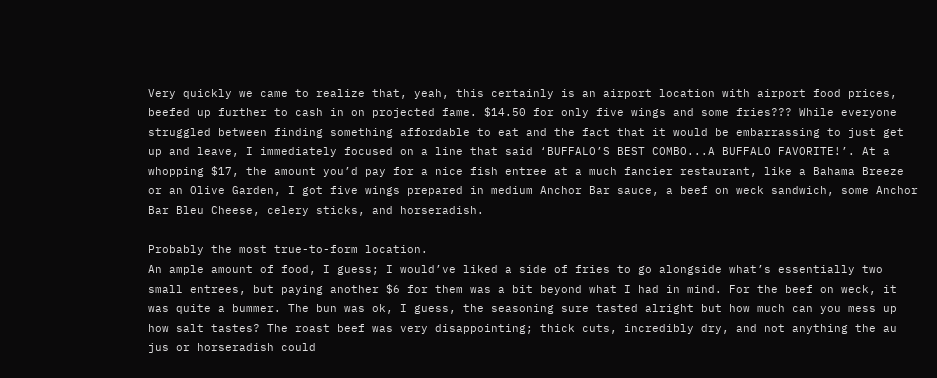Very quickly we came to realize that, yeah, this certainly is an airport location with airport food prices, beefed up further to cash in on projected fame. $14.50 for only five wings and some fries??? While everyone struggled between finding something affordable to eat and the fact that it would be embarrassing to just get up and leave, I immediately focused on a line that said ‘BUFFALO’S BEST COMBO...A BUFFALO FAVORITE!’. At a whopping $17, the amount you’d pay for a nice fish entree at a much fancier restaurant, like a Bahama Breeze or an Olive Garden, I got five wings prepared in medium Anchor Bar sauce, a beef on weck sandwich, some Anchor Bar Bleu Cheese, celery sticks, and horseradish.

Probably the most true-to-form location.
An ample amount of food, I guess; I would’ve liked a side of fries to go alongside what’s essentially two small entrees, but paying another $6 for them was a bit beyond what I had in mind. For the beef on weck, it was quite a bummer. The bun was ok, I guess, the seasoning sure tasted alright but how much can you mess up how salt tastes? The roast beef was very disappointing; thick cuts, incredibly dry, and not anything the au jus or horseradish could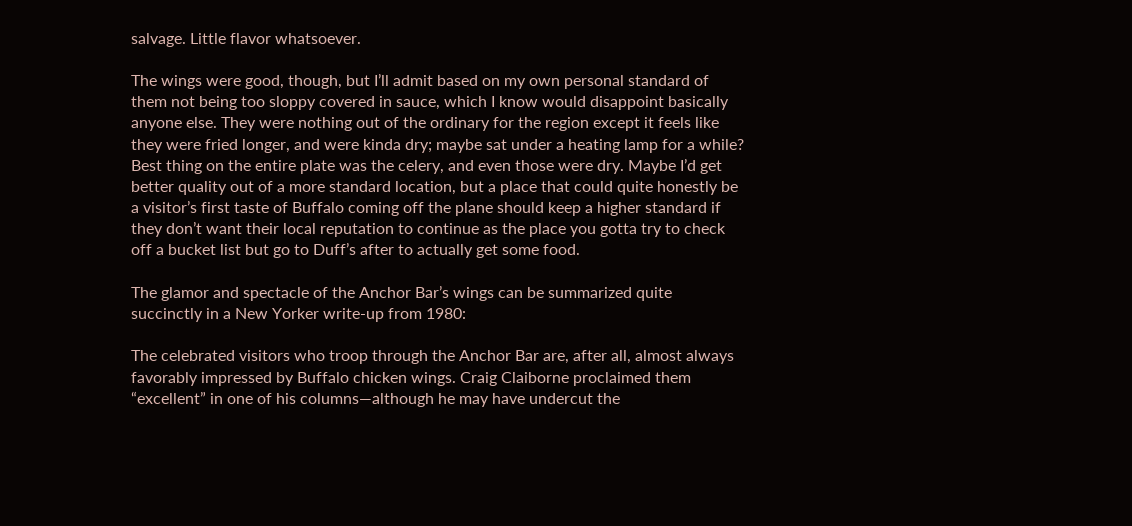salvage. Little flavor whatsoever.

The wings were good, though, but I’ll admit based on my own personal standard of them not being too sloppy covered in sauce, which I know would disappoint basically anyone else. They were nothing out of the ordinary for the region except it feels like they were fried longer, and were kinda dry; maybe sat under a heating lamp for a while? Best thing on the entire plate was the celery, and even those were dry. Maybe I’d get better quality out of a more standard location, but a place that could quite honestly be a visitor’s first taste of Buffalo coming off the plane should keep a higher standard if they don’t want their local reputation to continue as the place you gotta try to check off a bucket list but go to Duff’s after to actually get some food.

The glamor and spectacle of the Anchor Bar’s wings can be summarized quite succinctly in a New Yorker write-up from 1980:

The celebrated visitors who troop through the Anchor Bar are, after all, almost always favorably impressed by Buffalo chicken wings. Craig Claiborne proclaimed them “excellent” in one of his columns—although he may have undercut the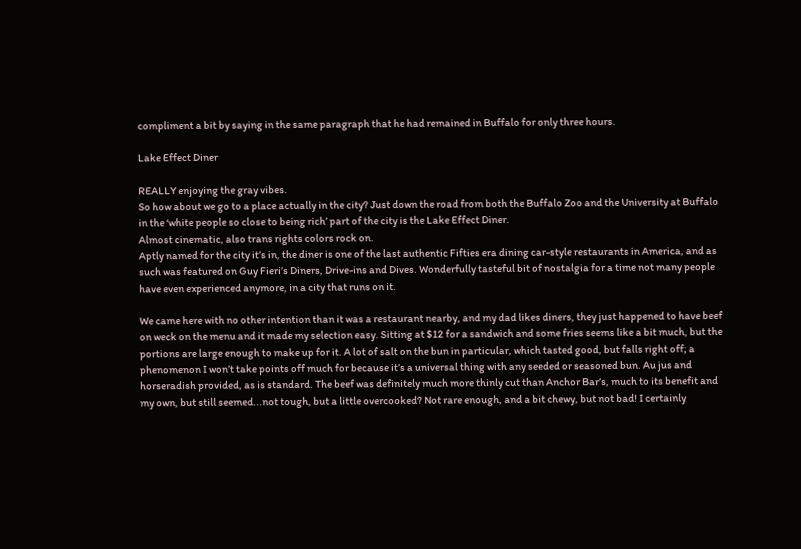compliment a bit by saying in the same paragraph that he had remained in Buffalo for only three hours.

Lake Effect Diner

REALLY enjoying the gray vibes.
So how about we go to a place actually in the city? Just down the road from both the Buffalo Zoo and the University at Buffalo in the ‘white people so close to being rich’ part of the city is the Lake Effect Diner.
Almost cinematic, also trans rights colors rock on.
Aptly named for the city it’s in, the diner is one of the last authentic Fifties era dining car-style restaurants in America, and as such was featured on Guy Fieri’s Diners, Drive-ins and Dives. Wonderfully tasteful bit of nostalgia for a time not many people have even experienced anymore, in a city that runs on it.

We came here with no other intention than it was a restaurant nearby, and my dad likes diners, they just happened to have beef on weck on the menu and it made my selection easy. Sitting at $12 for a sandwich and some fries seems like a bit much, but the portions are large enough to make up for it. A lot of salt on the bun in particular, which tasted good, but falls right off; a phenomenon I won’t take points off much for because it’s a universal thing with any seeded or seasoned bun. Au jus and horseradish provided, as is standard. The beef was definitely much more thinly cut than Anchor Bar’s, much to its benefit and my own, but still seemed...not tough, but a little overcooked? Not rare enough, and a bit chewy, but not bad! I certainly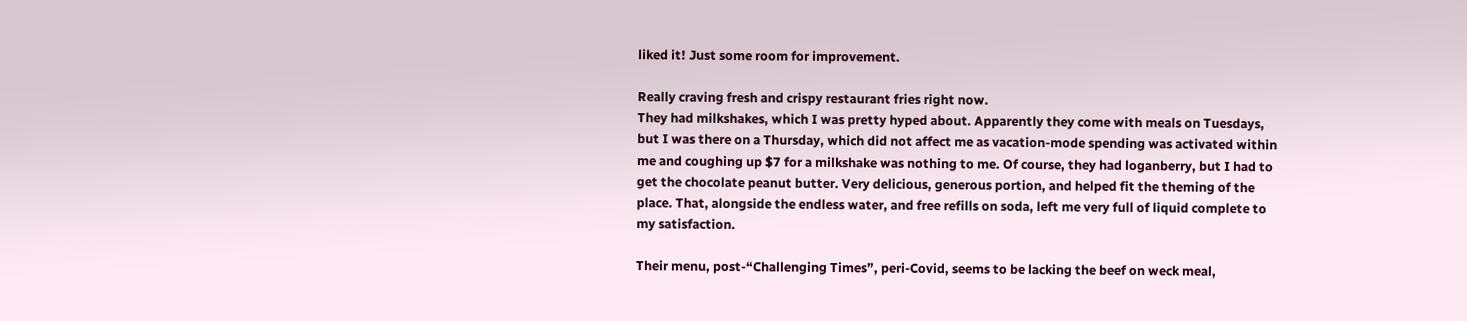liked it! Just some room for improvement.

Really craving fresh and crispy restaurant fries right now.
They had milkshakes, which I was pretty hyped about. Apparently they come with meals on Tuesdays, but I was there on a Thursday, which did not affect me as vacation-mode spending was activated within me and coughing up $7 for a milkshake was nothing to me. Of course, they had loganberry, but I had to get the chocolate peanut butter. Very delicious, generous portion, and helped fit the theming of the place. That, alongside the endless water, and free refills on soda, left me very full of liquid complete to my satisfaction.

Their menu, post-“Challenging Times”, peri-Covid, seems to be lacking the beef on weck meal,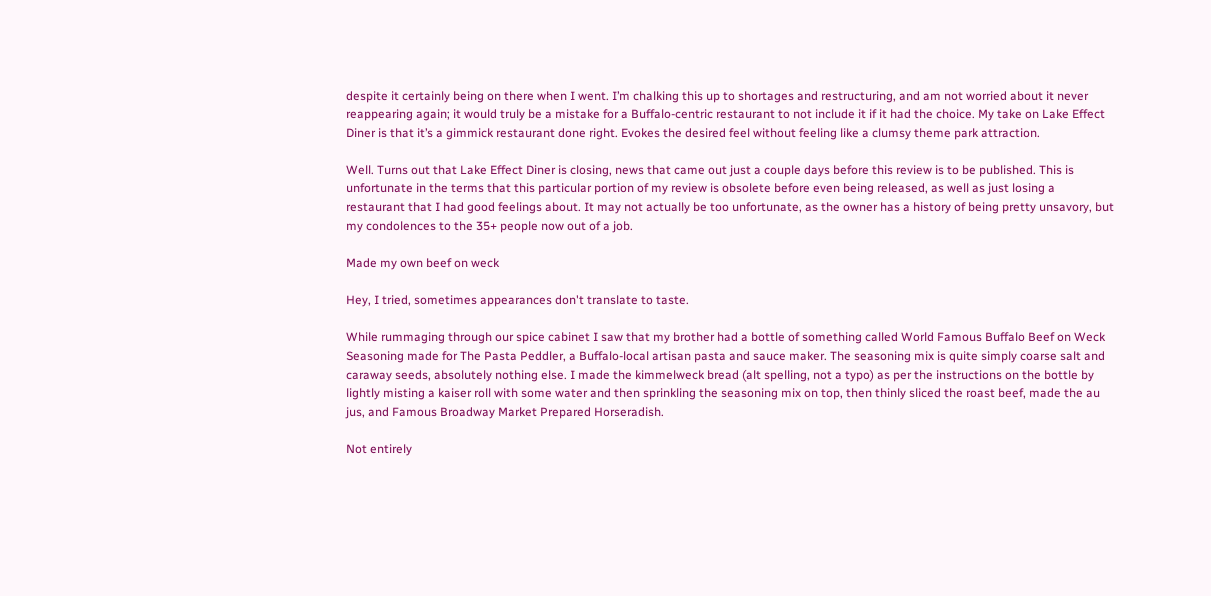despite it certainly being on there when I went. I’m chalking this up to shortages and restructuring, and am not worried about it never reappearing again; it would truly be a mistake for a Buffalo-centric restaurant to not include it if it had the choice. My take on Lake Effect Diner is that it’s a gimmick restaurant done right. Evokes the desired feel without feeling like a clumsy theme park attraction.

Well. Turns out that Lake Effect Diner is closing, news that came out just a couple days before this review is to be published. This is unfortunate in the terms that this particular portion of my review is obsolete before even being released, as well as just losing a restaurant that I had good feelings about. It may not actually be too unfortunate, as the owner has a history of being pretty unsavory, but my condolences to the 35+ people now out of a job.

Made my own beef on weck

Hey, I tried, sometimes appearances don't translate to taste.

While rummaging through our spice cabinet I saw that my brother had a bottle of something called World Famous Buffalo Beef on Weck Seasoning made for The Pasta Peddler, a Buffalo-local artisan pasta and sauce maker. The seasoning mix is quite simply coarse salt and caraway seeds, absolutely nothing else. I made the kimmelweck bread (alt spelling, not a typo) as per the instructions on the bottle by lightly misting a kaiser roll with some water and then sprinkling the seasoning mix on top, then thinly sliced the roast beef, made the au jus, and Famous Broadway Market Prepared Horseradish.

Not entirely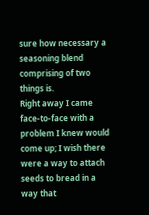sure how necessary a seasoning blend comprising of two things is.
Right away I came face-to-face with a problem I knew would come up; I wish there were a way to attach seeds to bread in a way that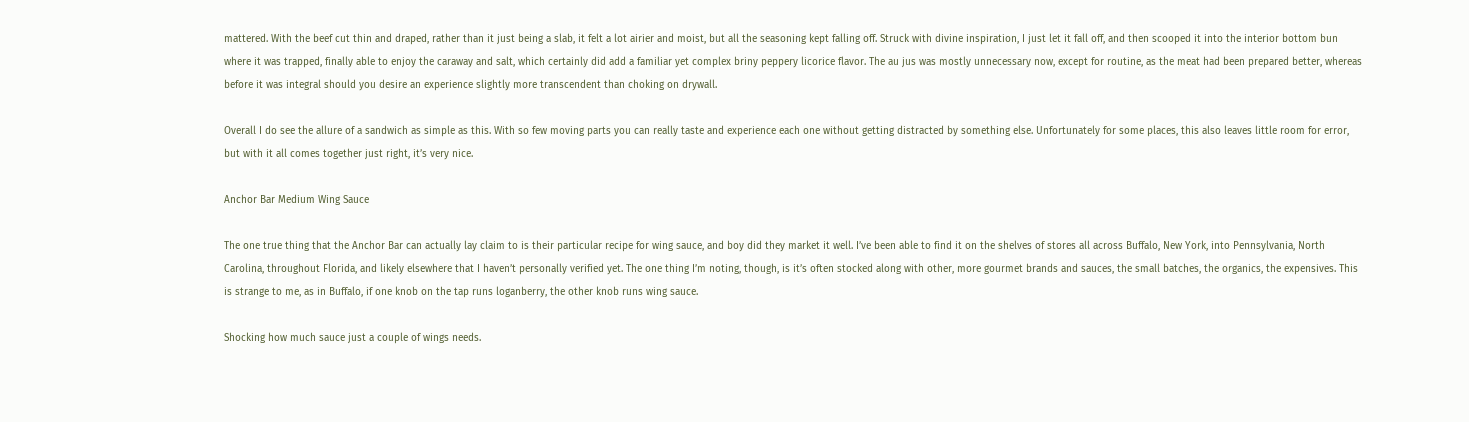mattered. With the beef cut thin and draped, rather than it just being a slab, it felt a lot airier and moist, but all the seasoning kept falling off. Struck with divine inspiration, I just let it fall off, and then scooped it into the interior bottom bun where it was trapped, finally able to enjoy the caraway and salt, which certainly did add a familiar yet complex briny peppery licorice flavor. The au jus was mostly unnecessary now, except for routine, as the meat had been prepared better, whereas before it was integral should you desire an experience slightly more transcendent than choking on drywall.

Overall I do see the allure of a sandwich as simple as this. With so few moving parts you can really taste and experience each one without getting distracted by something else. Unfortunately for some places, this also leaves little room for error, but with it all comes together just right, it’s very nice.

Anchor Bar Medium Wing Sauce

The one true thing that the Anchor Bar can actually lay claim to is their particular recipe for wing sauce, and boy did they market it well. I’ve been able to find it on the shelves of stores all across Buffalo, New York, into Pennsylvania, North Carolina, throughout Florida, and likely elsewhere that I haven’t personally verified yet. The one thing I’m noting, though, is it’s often stocked along with other, more gourmet brands and sauces, the small batches, the organics, the expensives. This is strange to me, as in Buffalo, if one knob on the tap runs loganberry, the other knob runs wing sauce.

Shocking how much sauce just a couple of wings needs.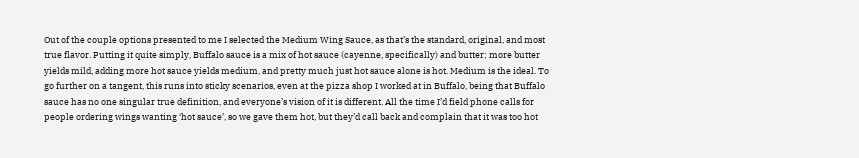Out of the couple options presented to me I selected the Medium Wing Sauce, as that’s the standard, original, and most true flavor. Putting it quite simply, Buffalo sauce is a mix of hot sauce (cayenne, specifically) and butter; more butter yields mild, adding more hot sauce yields medium, and pretty much just hot sauce alone is hot. Medium is the ideal. To go further on a tangent, this runs into sticky scenarios, even at the pizza shop I worked at in Buffalo, being that Buffalo sauce has no one singular true definition, and everyone’s vision of it is different. All the time I’d field phone calls for people ordering wings wanting ‘hot sauce’, so we gave them hot, but they’d call back and complain that it was too hot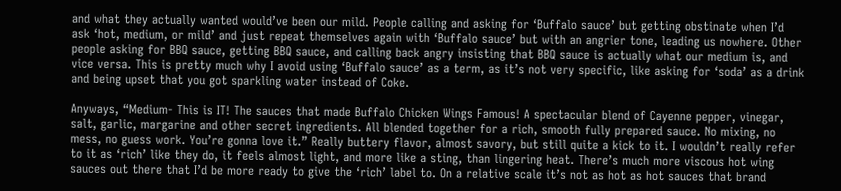and what they actually wanted would’ve been our mild. People calling and asking for ‘Buffalo sauce’ but getting obstinate when I’d ask ‘hot, medium, or mild’ and just repeat themselves again with ‘Buffalo sauce’ but with an angrier tone, leading us nowhere. Other people asking for BBQ sauce, getting BBQ sauce, and calling back angry insisting that BBQ sauce is actually what our medium is, and vice versa. This is pretty much why I avoid using ‘Buffalo sauce’ as a term, as it’s not very specific, like asking for ‘soda’ as a drink and being upset that you got sparkling water instead of Coke.

Anyways, “Medium- This is IT! The sauces that made Buffalo Chicken Wings Famous! A spectacular blend of Cayenne pepper, vinegar, salt, garlic, margarine and other secret ingredients. All blended together for a rich, smooth fully prepared sauce. No mixing, no mess, no guess work. You’re gonna love it.” Really buttery flavor, almost savory, but still quite a kick to it. I wouldn’t really refer to it as ‘rich’ like they do, it feels almost light, and more like a sting, than lingering heat. There’s much more viscous hot wing sauces out there that I’d be more ready to give the ‘rich’ label to. On a relative scale it’s not as hot as hot sauces that brand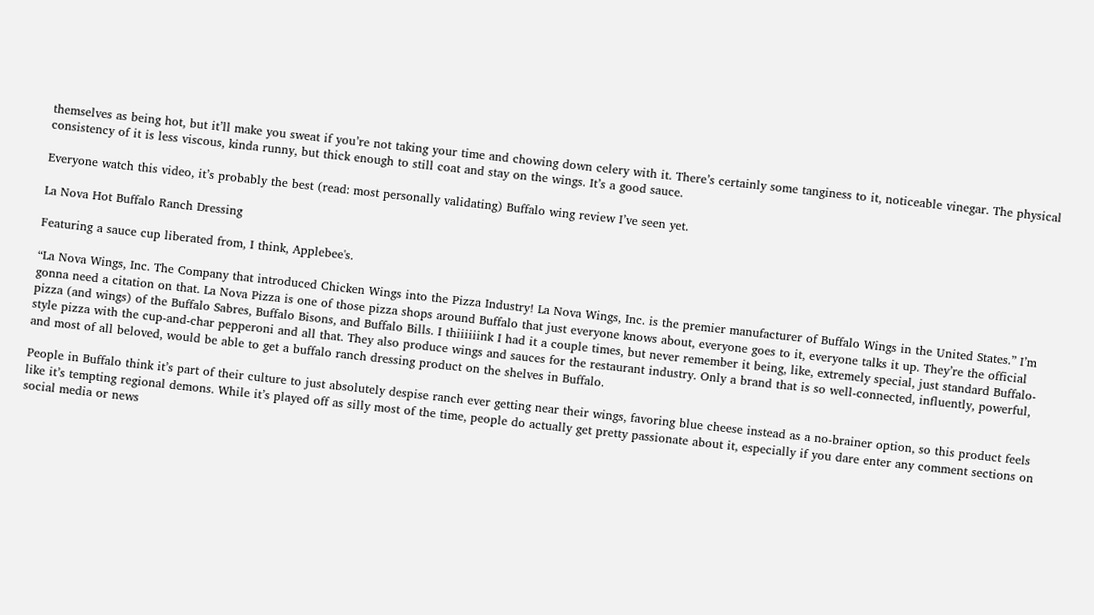themselves as being hot, but it’ll make you sweat if you’re not taking your time and chowing down celery with it. There’s certainly some tanginess to it, noticeable vinegar. The physical consistency of it is less viscous, kinda runny, but thick enough to still coat and stay on the wings. It’s a good sauce.

Everyone watch this video, it’s probably the best (read: most personally validating) Buffalo wing review I’ve seen yet.

La Nova Hot Buffalo Ranch Dressing

Featuring a sauce cup liberated from, I think, Applebee's.

“La Nova Wings, Inc. The Company that introduced Chicken Wings into the Pizza Industry! La Nova Wings, Inc. is the premier manufacturer of Buffalo Wings in the United States.” I’m gonna need a citation on that. La Nova Pizza is one of those pizza shops around Buffalo that just everyone knows about, everyone goes to it, everyone talks it up. They’re the official pizza (and wings) of the Buffalo Sabres, Buffalo Bisons, and Buffalo Bills. I thiiiiiink I had it a couple times, but never remember it being, like, extremely special, just standard Buffalo-style pizza with the cup-and-char pepperoni and all that. They also produce wings and sauces for the restaurant industry. Only a brand that is so well-connected, influently, powerful, and most of all beloved, would be able to get a buffalo ranch dressing product on the shelves in Buffalo.

People in Buffalo think it’s part of their culture to just absolutely despise ranch ever getting near their wings, favoring blue cheese instead as a no-brainer option, so this product feels like it’s tempting regional demons. While it’s played off as silly most of the time, people do actually get pretty passionate about it, especially if you dare enter any comment sections on social media or news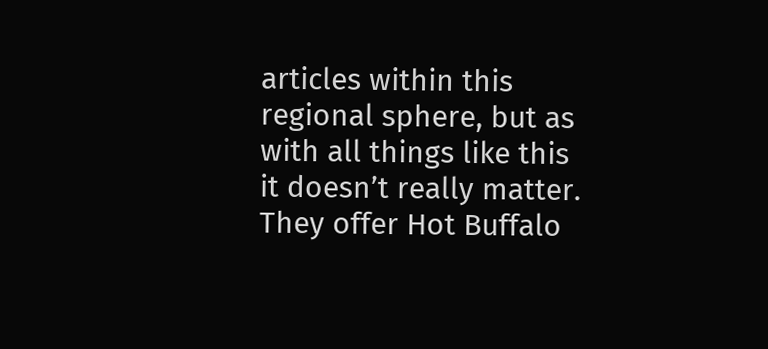articles within this regional sphere, but as with all things like this it doesn’t really matter. They offer Hot Buffalo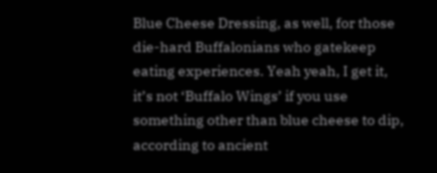Blue Cheese Dressing, as well, for those die-hard Buffalonians who gatekeep eating experiences. Yeah yeah, I get it, it’s not ‘Buffalo Wings’ if you use something other than blue cheese to dip, according to ancient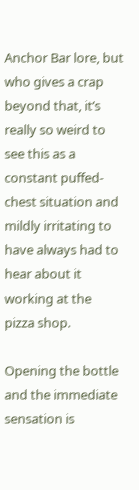Anchor Bar lore, but who gives a crap beyond that, it’s really so weird to see this as a constant puffed-chest situation and mildly irritating to have always had to hear about it working at the pizza shop.

Opening the bottle and the immediate sensation is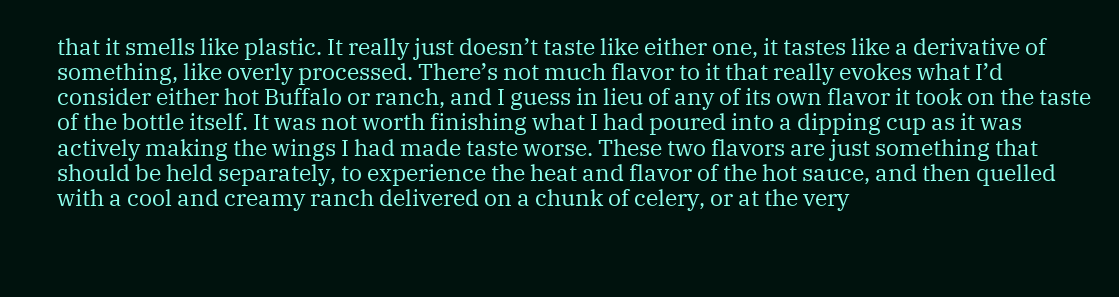that it smells like plastic. It really just doesn’t taste like either one, it tastes like a derivative of something, like overly processed. There’s not much flavor to it that really evokes what I’d consider either hot Buffalo or ranch, and I guess in lieu of any of its own flavor it took on the taste of the bottle itself. It was not worth finishing what I had poured into a dipping cup as it was actively making the wings I had made taste worse. These two flavors are just something that should be held separately, to experience the heat and flavor of the hot sauce, and then quelled with a cool and creamy ranch delivered on a chunk of celery, or at the very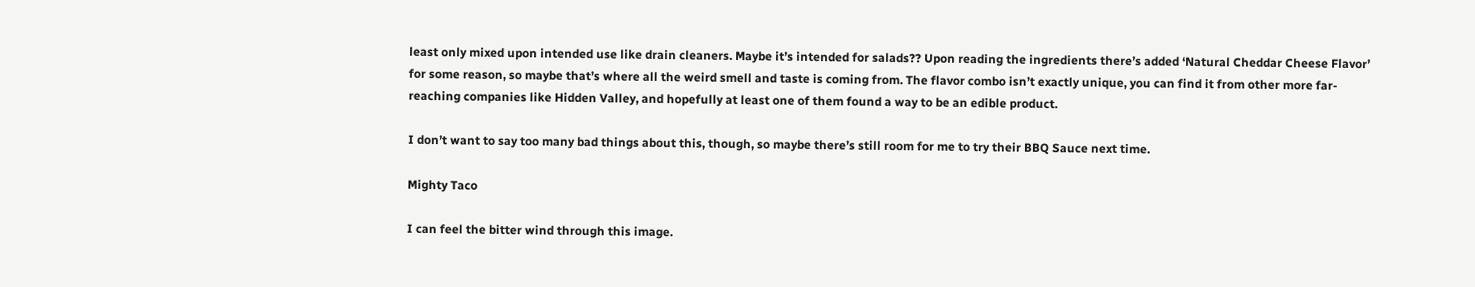least only mixed upon intended use like drain cleaners. Maybe it’s intended for salads?? Upon reading the ingredients there’s added ‘Natural Cheddar Cheese Flavor’ for some reason, so maybe that’s where all the weird smell and taste is coming from. The flavor combo isn’t exactly unique, you can find it from other more far-reaching companies like Hidden Valley, and hopefully at least one of them found a way to be an edible product.

I don’t want to say too many bad things about this, though, so maybe there’s still room for me to try their BBQ Sauce next time.

Mighty Taco

I can feel the bitter wind through this image.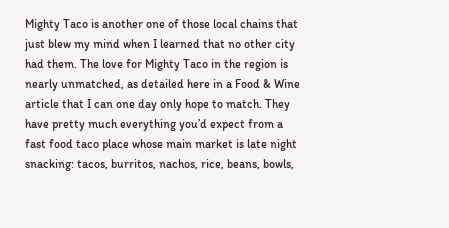Mighty Taco is another one of those local chains that just blew my mind when I learned that no other city had them. The love for Mighty Taco in the region is nearly unmatched, as detailed here in a Food & Wine article that I can one day only hope to match. They have pretty much everything you’d expect from a fast food taco place whose main market is late night snacking: tacos, burritos, nachos, rice, beans, bowls,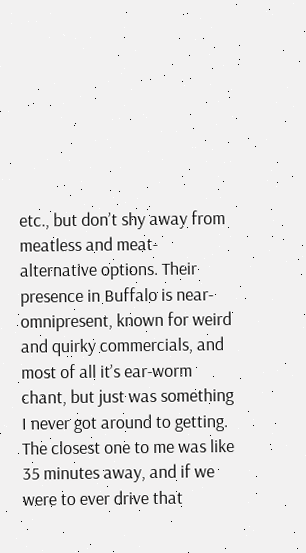etc., but don’t shy away from meatless and meat-alternative options. Their presence in Buffalo is near-omnipresent, known for weird and quirky commercials, and most of all it’s ear-worm chant, but just was something I never got around to getting. The closest one to me was like 35 minutes away, and if we were to ever drive that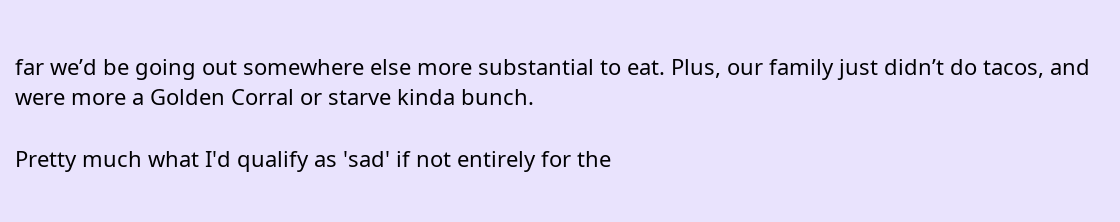far we’d be going out somewhere else more substantial to eat. Plus, our family just didn’t do tacos, and were more a Golden Corral or starve kinda bunch.

Pretty much what I'd qualify as 'sad' if not entirely for the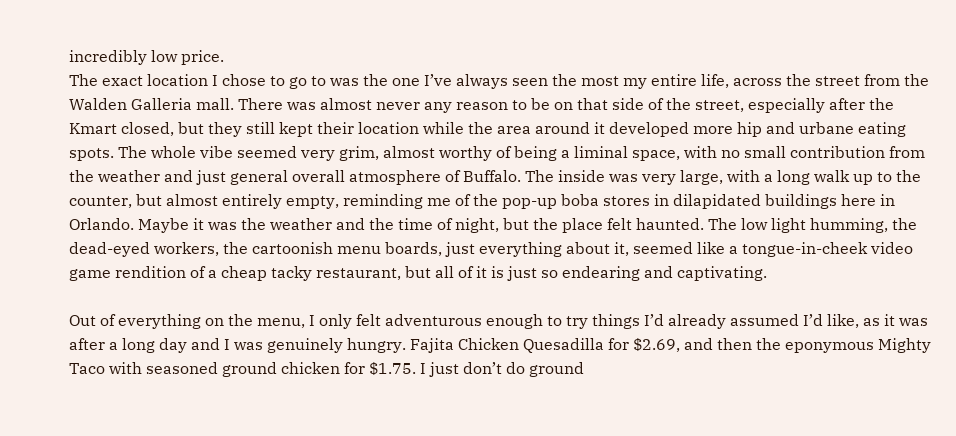incredibly low price.
The exact location I chose to go to was the one I’ve always seen the most my entire life, across the street from the Walden Galleria mall. There was almost never any reason to be on that side of the street, especially after the Kmart closed, but they still kept their location while the area around it developed more hip and urbane eating spots. The whole vibe seemed very grim, almost worthy of being a liminal space, with no small contribution from the weather and just general overall atmosphere of Buffalo. The inside was very large, with a long walk up to the counter, but almost entirely empty, reminding me of the pop-up boba stores in dilapidated buildings here in Orlando. Maybe it was the weather and the time of night, but the place felt haunted. The low light humming, the dead-eyed workers, the cartoonish menu boards, just everything about it, seemed like a tongue-in-cheek video game rendition of a cheap tacky restaurant, but all of it is just so endearing and captivating.

Out of everything on the menu, I only felt adventurous enough to try things I’d already assumed I’d like, as it was after a long day and I was genuinely hungry. Fajita Chicken Quesadilla for $2.69, and then the eponymous Mighty Taco with seasoned ground chicken for $1.75. I just don’t do ground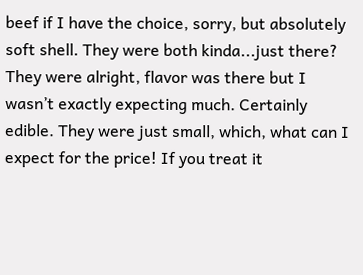beef if I have the choice, sorry, but absolutely soft shell. They were both kinda...just there? They were alright, flavor was there but I wasn’t exactly expecting much. Certainly edible. They were just small, which, what can I expect for the price! If you treat it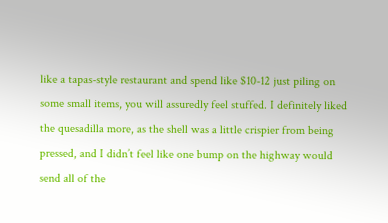like a tapas-style restaurant and spend like $10-12 just piling on some small items, you will assuredly feel stuffed. I definitely liked the quesadilla more, as the shell was a little crispier from being pressed, and I didn’t feel like one bump on the highway would send all of the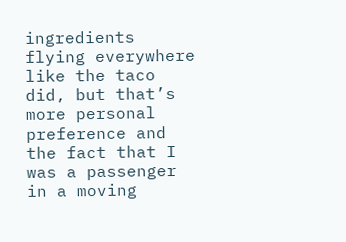ingredients flying everywhere like the taco did, but that’s more personal preference and the fact that I was a passenger in a moving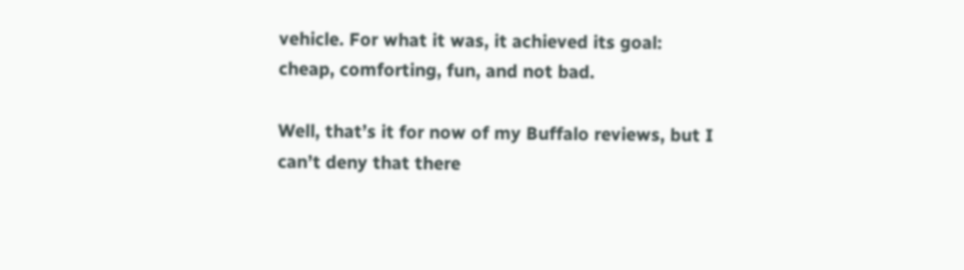vehicle. For what it was, it achieved its goal: cheap, comforting, fun, and not bad.

Well, that’s it for now of my Buffalo reviews, but I can’t deny that there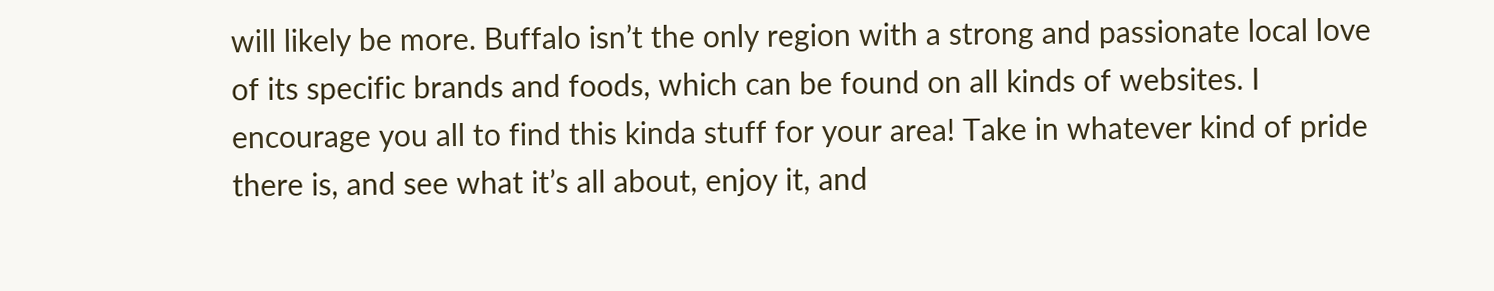will likely be more. Buffalo isn’t the only region with a strong and passionate local love of its specific brands and foods, which can be found on all kinds of websites. I encourage you all to find this kinda stuff for your area! Take in whatever kind of pride there is, and see what it’s all about, enjoy it, and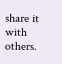share it with others.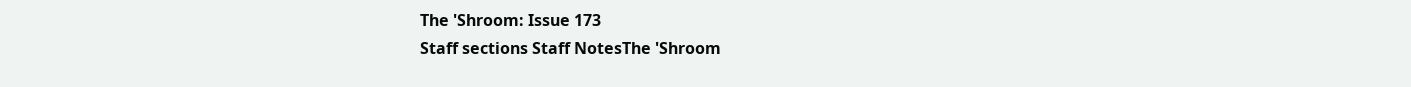The 'Shroom: Issue 173
Staff sections Staff NotesThe 'Shroom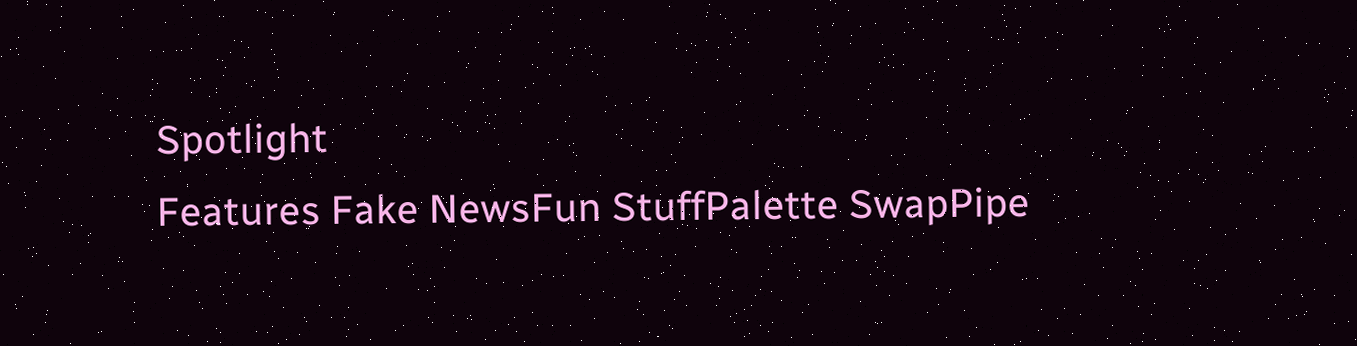Spotlight
Features Fake NewsFun StuffPalette SwapPipe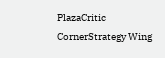PlazaCritic CornerStrategy Wing